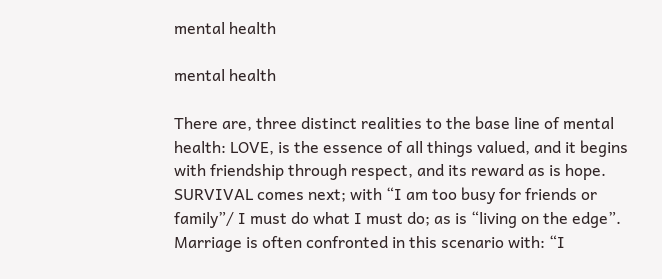mental health

mental health

There are, three distinct realities to the base line of mental health: LOVE, is the essence of all things valued, and it begins with friendship through respect, and its reward as is hope. SURVIVAL comes next; with “I am too busy for friends or family”/ I must do what I must do; as is “living on the edge”. Marriage is often confronted in this scenario with: “I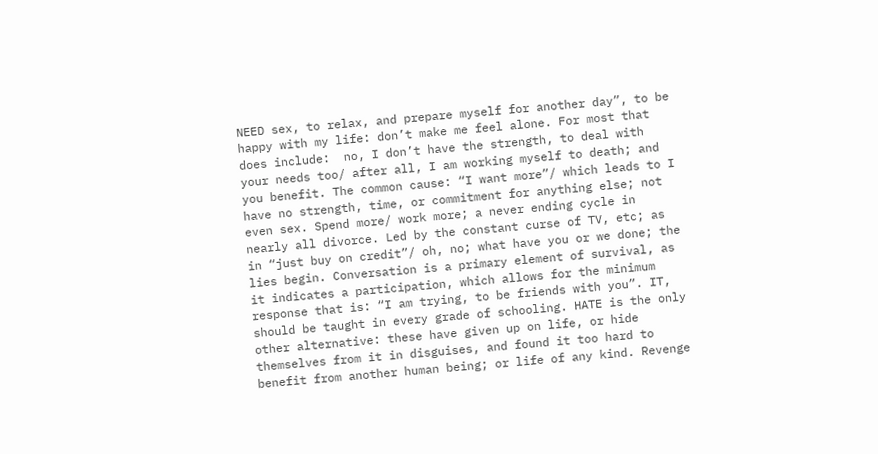NEED sex, to relax, and prepare myself for another day”, to be happy with my life: don’t make me feel alone. For most that does include:  no, I don’t have the strength, to deal with your needs too/ after all, I am working myself to death; and you benefit. The common cause: “I want more”/ which leads to I have no strength, time, or commitment for anything else; not even sex. Spend more/ work more; a never ending cycle in nearly all divorce. Led by the constant curse of TV, etc; as in “just buy on credit”/ oh, no; what have you or we done; the lies begin. Conversation is a primary element of survival, as it indicates a participation, which allows for the minimum response that is: “I am trying, to be friends with you”. IT, should be taught in every grade of schooling. HATE is the only other alternative: these have given up on life, or hide themselves from it in disguises, and found it too hard to benefit from another human being; or life of any kind. Revenge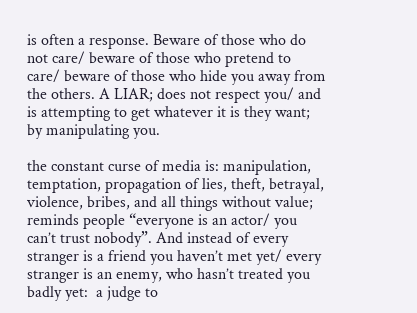is often a response. Beware of those who do not care/ beware of those who pretend to care/ beware of those who hide you away from the others. A LIAR; does not respect you/ and is attempting to get whatever it is they want; by manipulating you.

the constant curse of media is: manipulation, temptation, propagation of lies, theft, betrayal, violence, bribes, and all things without value; reminds people “everyone is an actor/ you can’t trust nobody”. And instead of every stranger is a friend you haven’t met yet/ every stranger is an enemy, who hasn’t treated you badly yet:  a judge to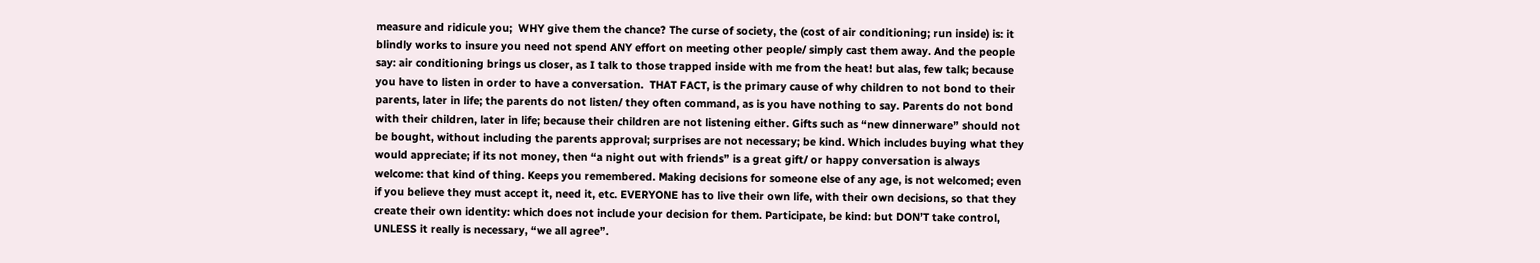measure and ridicule you;  WHY give them the chance? The curse of society, the (cost of air conditioning; run inside) is: it blindly works to insure you need not spend ANY effort on meeting other people/ simply cast them away. And the people say: air conditioning brings us closer, as I talk to those trapped inside with me from the heat! but alas, few talk; because you have to listen in order to have a conversation.  THAT FACT, is the primary cause of why children to not bond to their parents, later in life; the parents do not listen/ they often command, as is you have nothing to say. Parents do not bond with their children, later in life; because their children are not listening either. Gifts such as “new dinnerware” should not be bought, without including the parents approval; surprises are not necessary; be kind. Which includes buying what they would appreciate; if its not money, then “a night out with friends” is a great gift/ or happy conversation is always welcome: that kind of thing. Keeps you remembered. Making decisions for someone else of any age, is not welcomed; even if you believe they must accept it, need it, etc. EVERYONE has to live their own life, with their own decisions, so that they create their own identity: which does not include your decision for them. Participate, be kind: but DON’T take control, UNLESS it really is necessary, “we all agree”.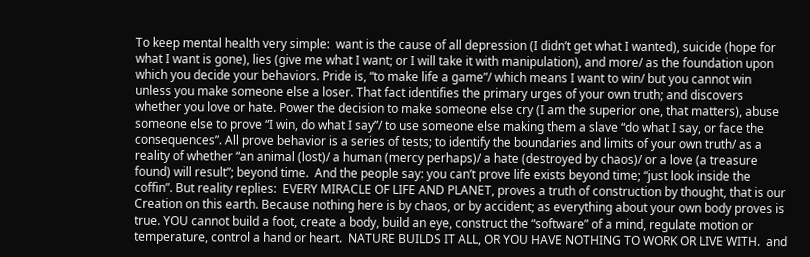To keep mental health very simple:  want is the cause of all depression (I didn’t get what I wanted), suicide (hope for what I want is gone), lies (give me what I want; or I will take it with manipulation), and more/ as the foundation upon which you decide your behaviors. Pride is, “to make life a game”/ which means I want to win/ but you cannot win unless you make someone else a loser. That fact identifies the primary urges of your own truth; and discovers whether you love or hate. Power the decision to make someone else cry (I am the superior one, that matters), abuse someone else to prove “I win, do what I say”/ to use someone else making them a slave “do what I say, or face the consequences”. All prove behavior is a series of tests; to identify the boundaries and limits of your own truth/ as a reality of whether “an animal (lost)/ a human (mercy perhaps)/ a hate (destroyed by chaos)/ or a love (a treasure found) will result”; beyond time.  And the people say: you can’t prove life exists beyond time; “just look inside the coffin”. But reality replies:  EVERY MIRACLE OF LIFE AND PLANET, proves a truth of construction by thought, that is our Creation on this earth. Because nothing here is by chaos, or by accident; as everything about your own body proves is true. YOU cannot build a foot, create a body, build an eye, construct the “software” of a mind, regulate motion or temperature, control a hand or heart.  NATURE BUILDS IT ALL, OR YOU HAVE NOTHING TO WORK OR LIVE WITH.  and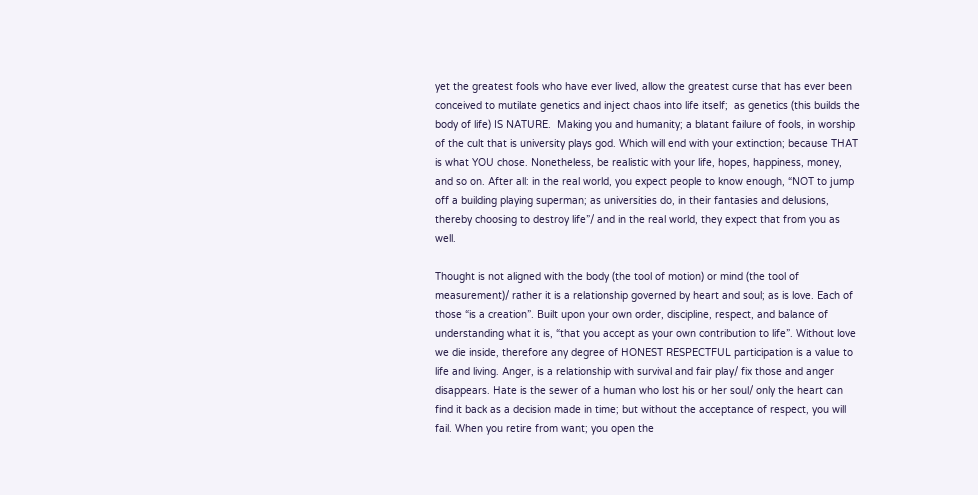yet the greatest fools who have ever lived, allow the greatest curse that has ever been conceived to mutilate genetics and inject chaos into life itself;  as genetics (this builds the body of life) IS NATURE.  Making you and humanity; a blatant failure of fools, in worship of the cult that is university plays god. Which will end with your extinction; because THAT is what YOU chose. Nonetheless, be realistic with your life, hopes, happiness, money, and so on. After all: in the real world, you expect people to know enough, “NOT to jump off a building playing superman; as universities do, in their fantasies and delusions, thereby choosing to destroy life”/ and in the real world, they expect that from you as well.

Thought is not aligned with the body (the tool of motion) or mind (the tool of measurement)/ rather it is a relationship governed by heart and soul; as is love. Each of those “is a creation”. Built upon your own order, discipline, respect, and balance of understanding what it is, “that you accept as your own contribution to life”. Without love we die inside, therefore any degree of HONEST RESPECTFUL participation is a value to life and living. Anger, is a relationship with survival and fair play/ fix those and anger disappears. Hate is the sewer of a human who lost his or her soul/ only the heart can find it back as a decision made in time; but without the acceptance of respect, you will fail. When you retire from want; you open the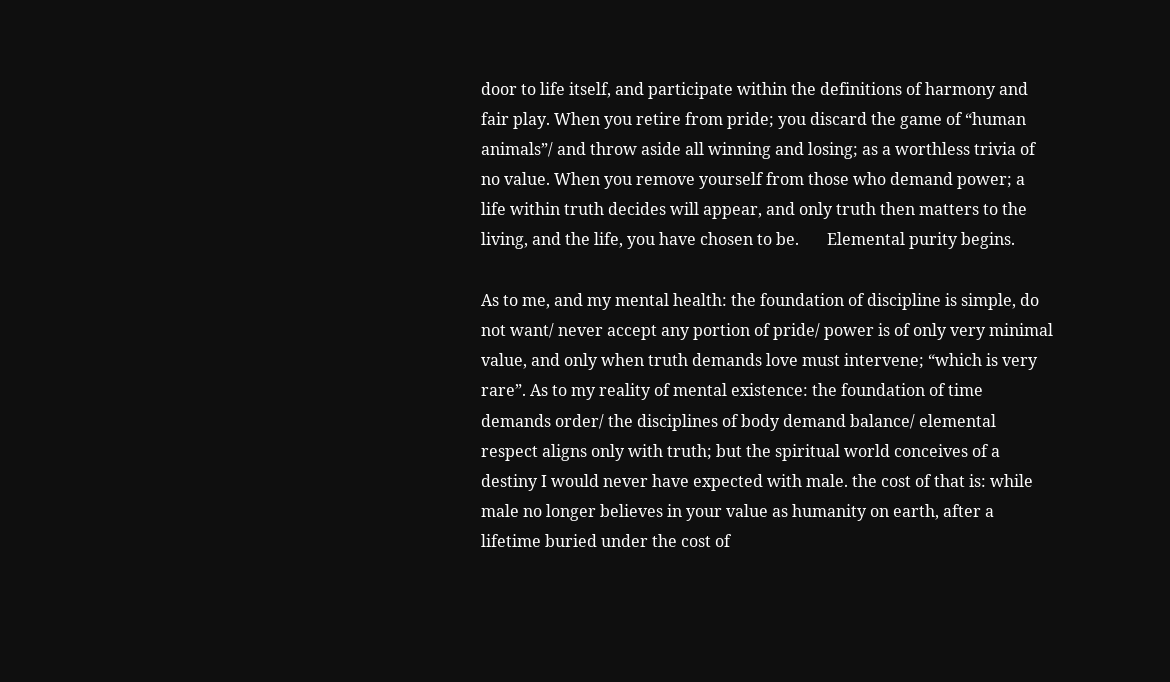door to life itself, and participate within the definitions of harmony and fair play. When you retire from pride; you discard the game of “human animals”/ and throw aside all winning and losing; as a worthless trivia of no value. When you remove yourself from those who demand power; a life within truth decides will appear, and only truth then matters to the living, and the life, you have chosen to be.       Elemental purity begins.

As to me, and my mental health: the foundation of discipline is simple, do not want/ never accept any portion of pride/ power is of only very minimal value, and only when truth demands love must intervene; “which is very rare”. As to my reality of mental existence: the foundation of time demands order/ the disciplines of body demand balance/ elemental respect aligns only with truth; but the spiritual world conceives of a destiny I would never have expected with male. the cost of that is: while male no longer believes in your value as humanity on earth, after a lifetime buried under the cost of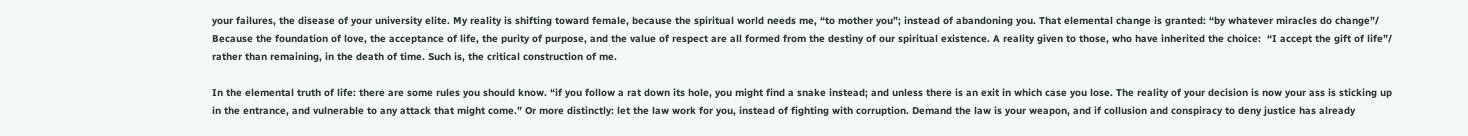your failures, the disease of your university elite. My reality is shifting toward female, because the spiritual world needs me, “to mother you”; instead of abandoning you. That elemental change is granted: “by whatever miracles do change”/ Because the foundation of love, the acceptance of life, the purity of purpose, and the value of respect are all formed from the destiny of our spiritual existence. A reality given to those, who have inherited the choice:  “I accept the gift of life”/  rather than remaining, in the death of time. Such is, the critical construction of me.

In the elemental truth of life: there are some rules you should know. “if you follow a rat down its hole, you might find a snake instead; and unless there is an exit in which case you lose. The reality of your decision is now your ass is sticking up in the entrance, and vulnerable to any attack that might come.” Or more distinctly: let the law work for you, instead of fighting with corruption. Demand the law is your weapon, and if collusion and conspiracy to deny justice has already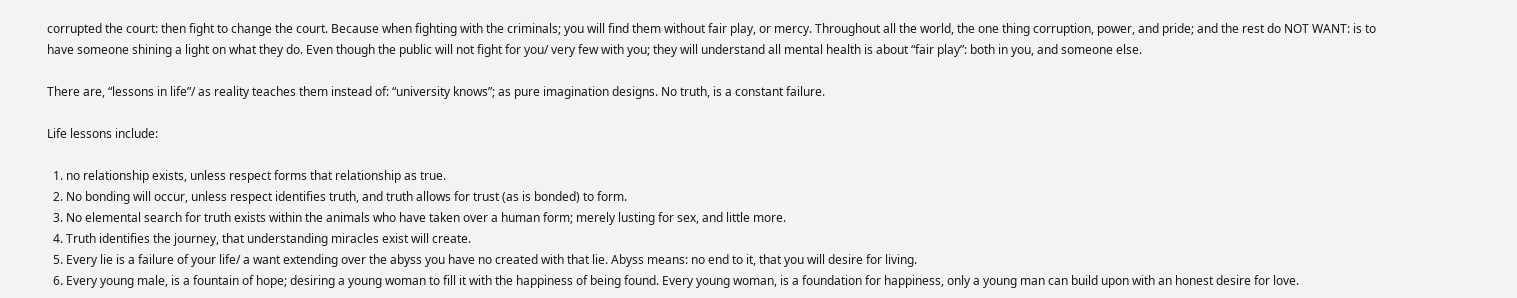corrupted the court: then fight to change the court. Because when fighting with the criminals; you will find them without fair play, or mercy. Throughout all the world, the one thing corruption, power, and pride; and the rest do NOT WANT: is to have someone shining a light on what they do. Even though the public will not fight for you/ very few with you; they will understand all mental health is about “fair play”: both in you, and someone else.

There are, “lessons in life”/ as reality teaches them instead of: “university knows”; as pure imagination designs. No truth, is a constant failure.

Life lessons include:

  1. no relationship exists, unless respect forms that relationship as true.
  2. No bonding will occur, unless respect identifies truth, and truth allows for trust (as is bonded) to form.
  3. No elemental search for truth exists within the animals who have taken over a human form; merely lusting for sex, and little more.
  4. Truth identifies the journey, that understanding miracles exist will create.
  5. Every lie is a failure of your life/ a want extending over the abyss you have no created with that lie. Abyss means: no end to it, that you will desire for living.
  6. Every young male, is a fountain of hope; desiring a young woman to fill it with the happiness of being found. Every young woman, is a foundation for happiness, only a young man can build upon with an honest desire for love.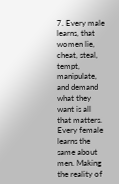7. Every male learns, that women lie, cheat, steal, tempt, manipulate, and demand what they want is all that matters. Every female learns the same about men. Making the reality of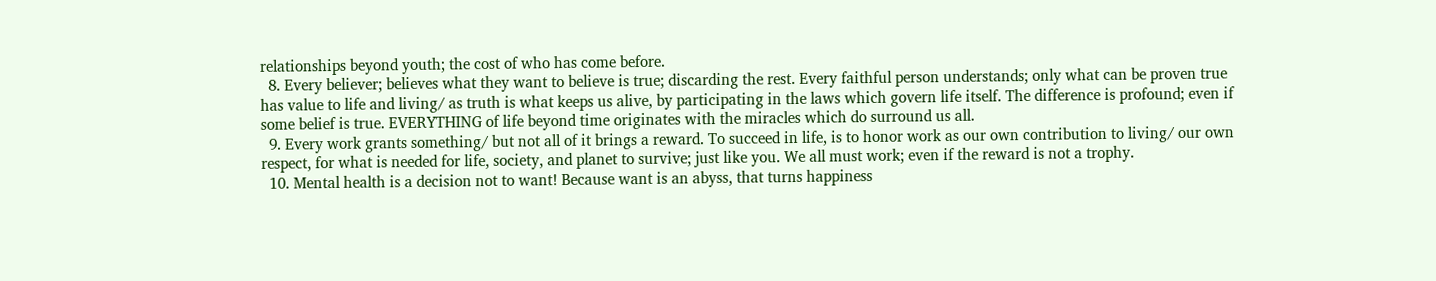relationships beyond youth; the cost of who has come before.
  8. Every believer; believes what they want to believe is true; discarding the rest. Every faithful person understands; only what can be proven true has value to life and living/ as truth is what keeps us alive, by participating in the laws which govern life itself. The difference is profound; even if some belief is true. EVERYTHING of life beyond time originates with the miracles which do surround us all.
  9. Every work grants something/ but not all of it brings a reward. To succeed in life, is to honor work as our own contribution to living/ our own respect, for what is needed for life, society, and planet to survive; just like you. We all must work; even if the reward is not a trophy.
  10. Mental health is a decision not to want! Because want is an abyss, that turns happiness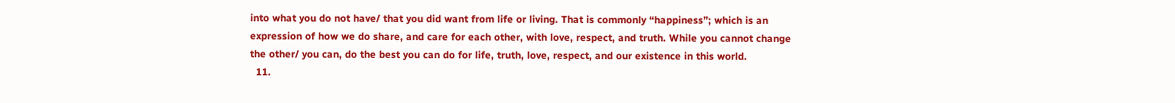into what you do not have/ that you did want from life or living. That is commonly “happiness”; which is an expression of how we do share, and care for each other, with love, respect, and truth. While you cannot change the other/ you can, do the best you can do for life, truth, love, respect, and our existence in this world.
  11.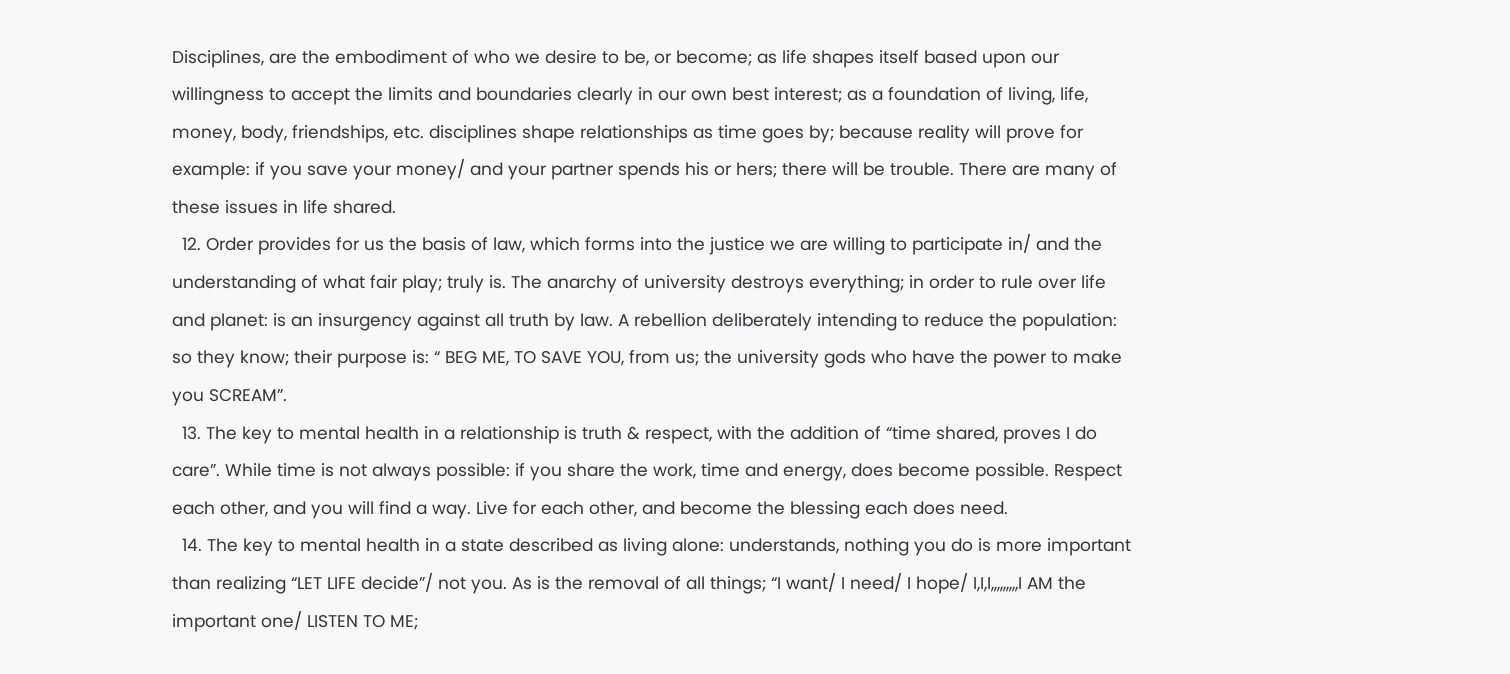Disciplines, are the embodiment of who we desire to be, or become; as life shapes itself based upon our willingness to accept the limits and boundaries clearly in our own best interest; as a foundation of living, life, money, body, friendships, etc. disciplines shape relationships as time goes by; because reality will prove for example: if you save your money/ and your partner spends his or hers; there will be trouble. There are many of these issues in life shared.
  12. Order provides for us the basis of law, which forms into the justice we are willing to participate in/ and the understanding of what fair play; truly is. The anarchy of university destroys everything; in order to rule over life and planet: is an insurgency against all truth by law. A rebellion deliberately intending to reduce the population: so they know; their purpose is: “ BEG ME, TO SAVE YOU, from us; the university gods who have the power to make you SCREAM”.
  13. The key to mental health in a relationship is truth & respect, with the addition of “time shared, proves I do care”. While time is not always possible: if you share the work, time and energy, does become possible. Respect each other, and you will find a way. Live for each other, and become the blessing each does need.
  14. The key to mental health in a state described as living alone: understands, nothing you do is more important than realizing “LET LIFE decide”/ not you. As is the removal of all things; “I want/ I need/ I hope/ I,I,I,,,,,,,,,I AM the important one/ LISTEN TO ME;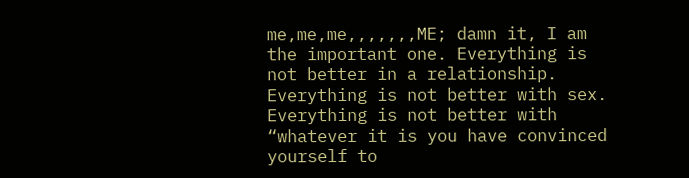me,me,me,,,,,,,ME; damn it, I am the important one. Everything is not better in a relationship. Everything is not better with sex. Everything is not better with “whatever it is you have convinced yourself to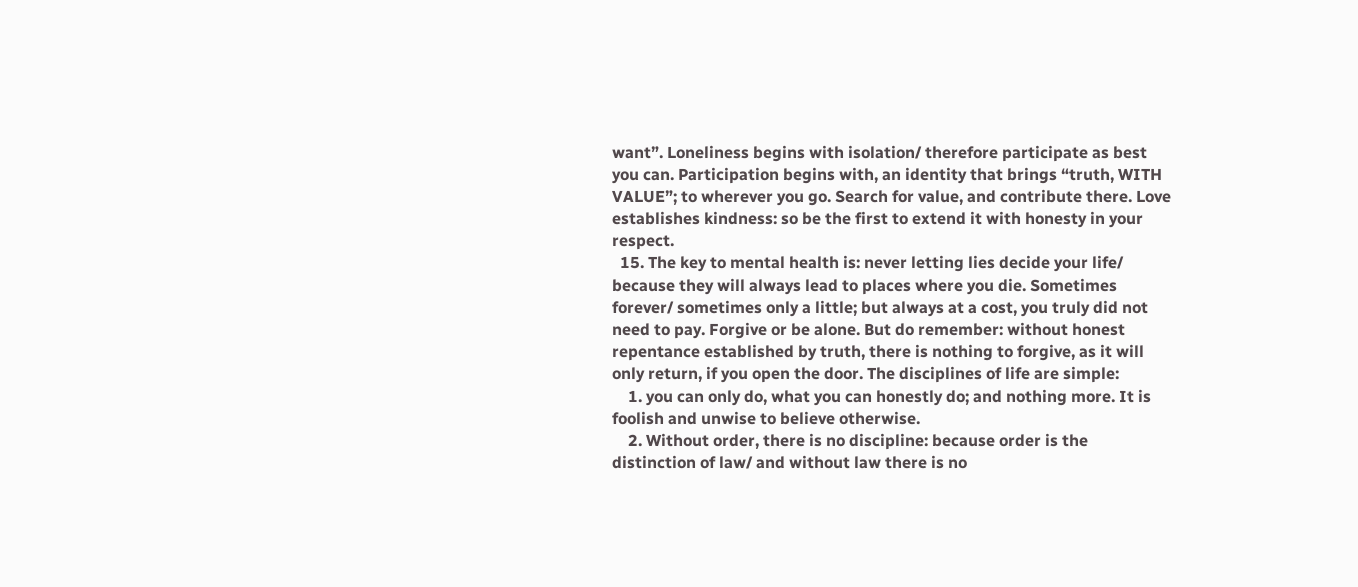want”. Loneliness begins with isolation/ therefore participate as best you can. Participation begins with, an identity that brings “truth, WITH VALUE”; to wherever you go. Search for value, and contribute there. Love establishes kindness: so be the first to extend it with honesty in your respect.
  15. The key to mental health is: never letting lies decide your life/ because they will always lead to places where you die. Sometimes forever/ sometimes only a little; but always at a cost, you truly did not need to pay. Forgive or be alone. But do remember: without honest repentance established by truth, there is nothing to forgive, as it will only return, if you open the door. The disciplines of life are simple:
    1. you can only do, what you can honestly do; and nothing more. It is foolish and unwise to believe otherwise.
    2. Without order, there is no discipline: because order is the distinction of law/ and without law there is no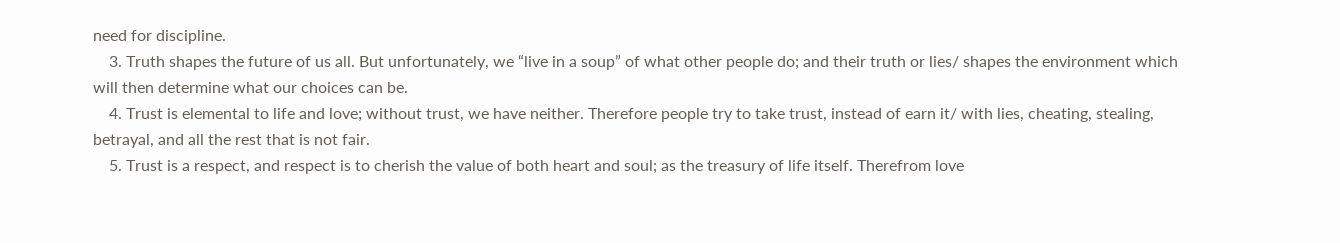need for discipline.
    3. Truth shapes the future of us all. But unfortunately, we “live in a soup” of what other people do; and their truth or lies/ shapes the environment which will then determine what our choices can be.
    4. Trust is elemental to life and love; without trust, we have neither. Therefore people try to take trust, instead of earn it/ with lies, cheating, stealing, betrayal, and all the rest that is not fair.
    5. Trust is a respect, and respect is to cherish the value of both heart and soul; as the treasury of life itself. Therefrom love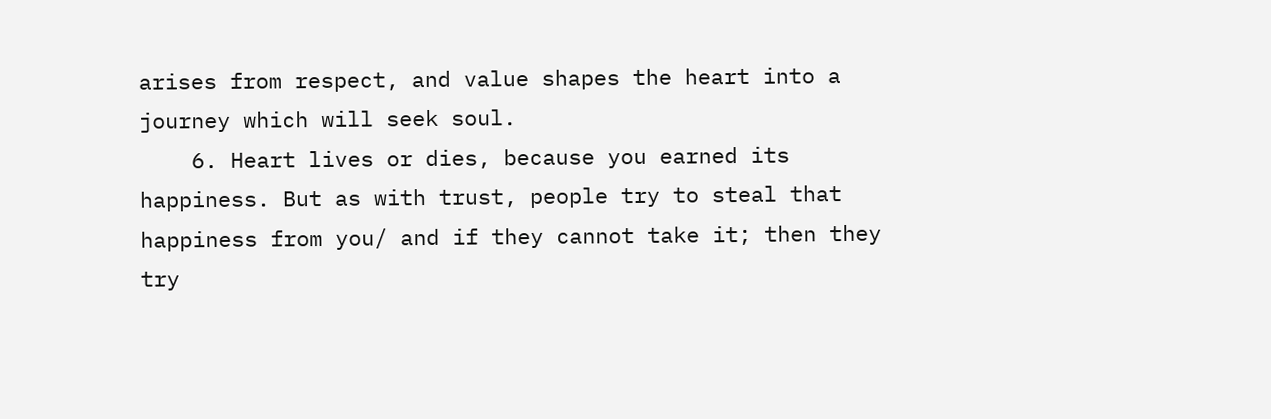arises from respect, and value shapes the heart into a journey which will seek soul.
    6. Heart lives or dies, because you earned its happiness. But as with trust, people try to steal that happiness from you/ and if they cannot take it; then they try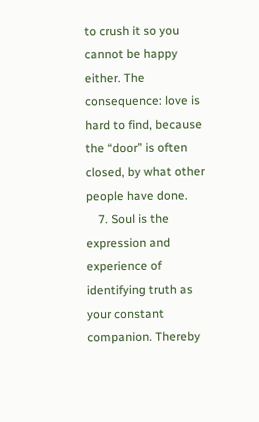to crush it so you cannot be happy either. The consequence: love is hard to find, because the “door” is often closed, by what other people have done.
    7. Soul is the expression and experience of identifying truth as your constant companion. Thereby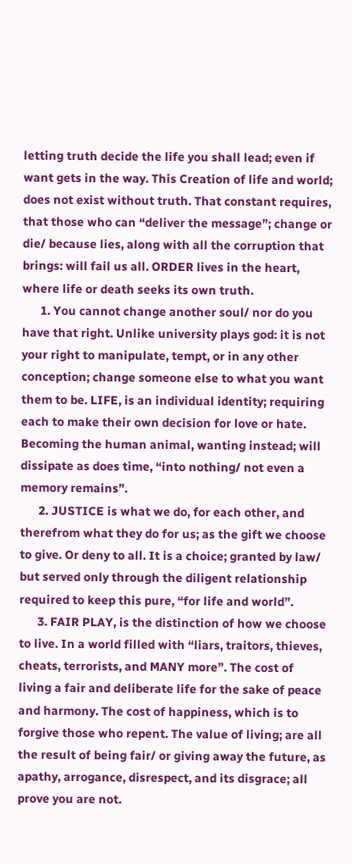letting truth decide the life you shall lead; even if want gets in the way. This Creation of life and world; does not exist without truth. That constant requires, that those who can “deliver the message”; change or die/ because lies, along with all the corruption that brings: will fail us all. ORDER lives in the heart, where life or death seeks its own truth.
      1. You cannot change another soul/ nor do you have that right. Unlike university plays god: it is not your right to manipulate, tempt, or in any other conception; change someone else to what you want them to be. LIFE, is an individual identity; requiring each to make their own decision for love or hate. Becoming the human animal, wanting instead; will dissipate as does time, “into nothing/ not even a memory remains”.
      2. JUSTICE is what we do, for each other, and therefrom what they do for us; as the gift we choose to give. Or deny to all. It is a choice; granted by law/ but served only through the diligent relationship required to keep this pure, “for life and world”.
      3. FAIR PLAY, is the distinction of how we choose to live. In a world filled with “liars, traitors, thieves, cheats, terrorists, and MANY more”. The cost of living a fair and deliberate life for the sake of peace and harmony. The cost of happiness, which is to forgive those who repent. The value of living; are all the result of being fair/ or giving away the future, as apathy, arrogance, disrespect, and its disgrace; all prove you are not.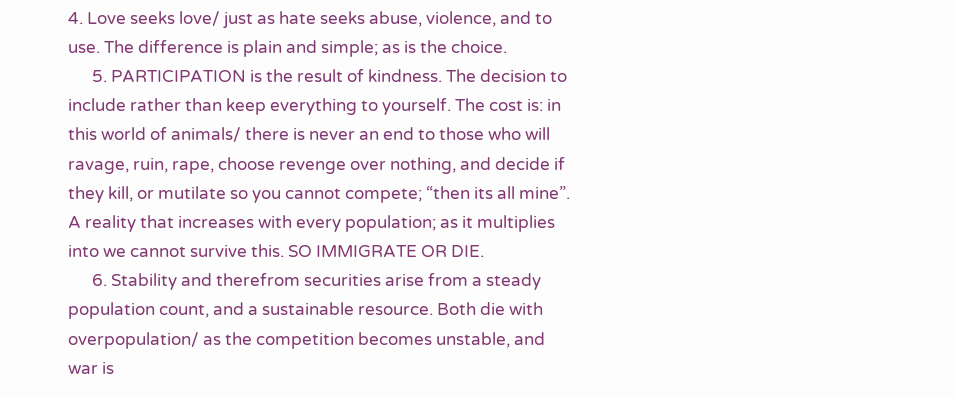4. Love seeks love/ just as hate seeks abuse, violence, and to use. The difference is plain and simple; as is the choice.
      5. PARTICIPATION is the result of kindness. The decision to include rather than keep everything to yourself. The cost is: in this world of animals/ there is never an end to those who will ravage, ruin, rape, choose revenge over nothing, and decide if they kill, or mutilate so you cannot compete; “then its all mine”. A reality that increases with every population; as it multiplies into we cannot survive this. SO IMMIGRATE OR DIE.
      6. Stability and therefrom securities arise from a steady population count, and a sustainable resource. Both die with overpopulation/ as the competition becomes unstable, and war is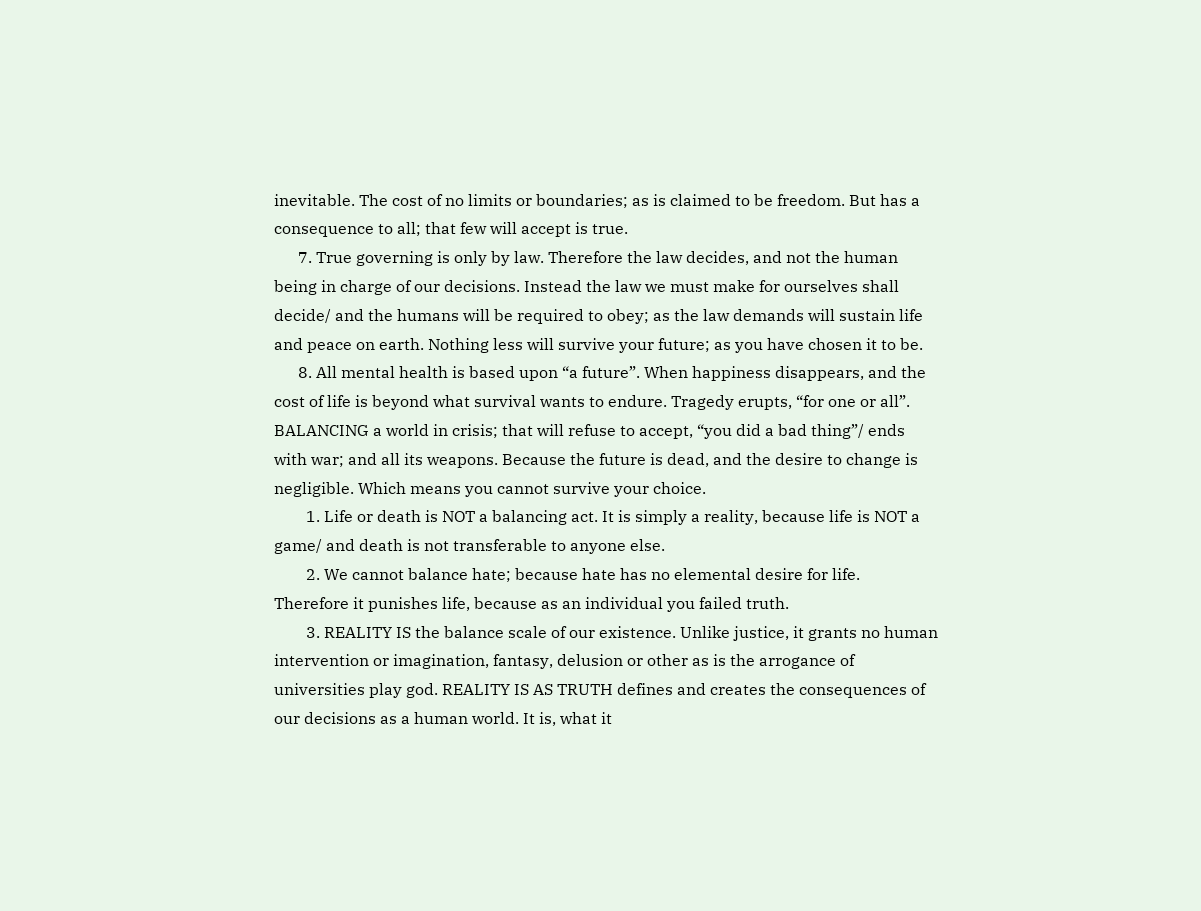inevitable. The cost of no limits or boundaries; as is claimed to be freedom. But has a consequence to all; that few will accept is true.
      7. True governing is only by law. Therefore the law decides, and not the human being in charge of our decisions. Instead the law we must make for ourselves shall decide/ and the humans will be required to obey; as the law demands will sustain life and peace on earth. Nothing less will survive your future; as you have chosen it to be.
      8. All mental health is based upon “a future”. When happiness disappears, and the cost of life is beyond what survival wants to endure. Tragedy erupts, “for one or all”. BALANCING a world in crisis; that will refuse to accept, “you did a bad thing”/ ends with war; and all its weapons. Because the future is dead, and the desire to change is negligible. Which means you cannot survive your choice.
        1. Life or death is NOT a balancing act. It is simply a reality, because life is NOT a game/ and death is not transferable to anyone else.
        2. We cannot balance hate; because hate has no elemental desire for life. Therefore it punishes life, because as an individual you failed truth.
        3. REALITY IS the balance scale of our existence. Unlike justice, it grants no human intervention or imagination, fantasy, delusion or other as is the arrogance of universities play god. REALITY IS AS TRUTH defines and creates the consequences of our decisions as a human world. It is, what it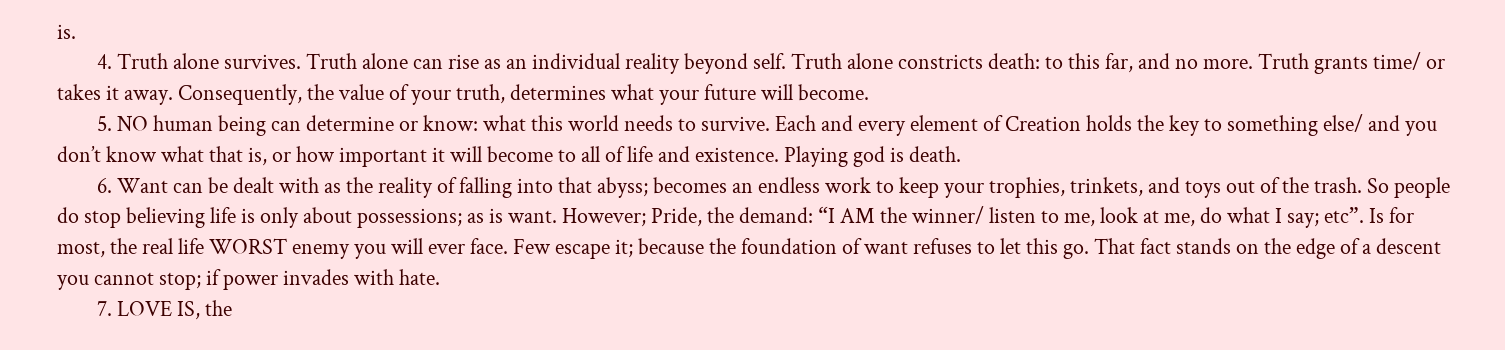is.
        4. Truth alone survives. Truth alone can rise as an individual reality beyond self. Truth alone constricts death: to this far, and no more. Truth grants time/ or takes it away. Consequently, the value of your truth, determines what your future will become.
        5. NO human being can determine or know: what this world needs to survive. Each and every element of Creation holds the key to something else/ and you don’t know what that is, or how important it will become to all of life and existence. Playing god is death.
        6. Want can be dealt with as the reality of falling into that abyss; becomes an endless work to keep your trophies, trinkets, and toys out of the trash. So people do stop believing life is only about possessions; as is want. However; Pride, the demand: “I AM the winner/ listen to me, look at me, do what I say; etc”. Is for most, the real life WORST enemy you will ever face. Few escape it; because the foundation of want refuses to let this go. That fact stands on the edge of a descent you cannot stop; if power invades with hate.
        7. LOVE IS, the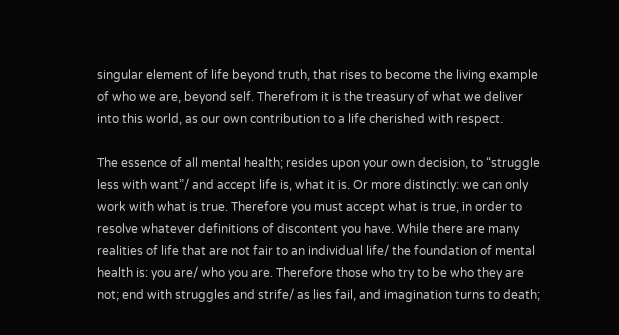singular element of life beyond truth, that rises to become the living example of who we are, beyond self. Therefrom it is the treasury of what we deliver into this world, as our own contribution to a life cherished with respect.

The essence of all mental health; resides upon your own decision, to “struggle less with want”/ and accept life is, what it is. Or more distinctly: we can only work with what is true. Therefore you must accept what is true, in order to resolve whatever definitions of discontent you have. While there are many realities of life that are not fair to an individual life/ the foundation of mental health is: you are/ who you are. Therefore those who try to be who they are not; end with struggles and strife/ as lies fail, and imagination turns to death;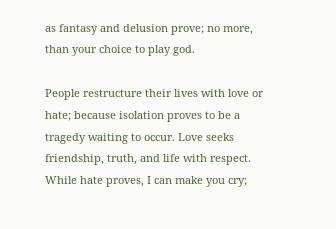as fantasy and delusion prove; no more, than your choice to play god.

People restructure their lives with love or hate; because isolation proves to be a tragedy waiting to occur. Love seeks friendship, truth, and life with respect. While hate proves, I can make you cry;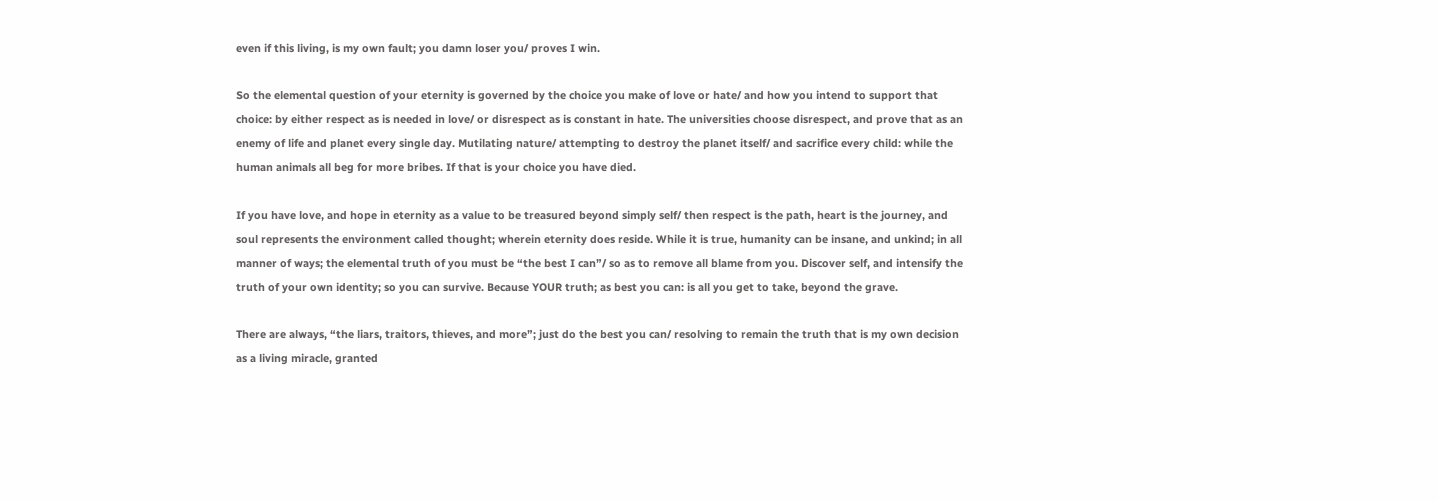even if this living, is my own fault; you damn loser you/ proves I win.

So the elemental question of your eternity is governed by the choice you make of love or hate/ and how you intend to support that choice: by either respect as is needed in love/ or disrespect as is constant in hate. The universities choose disrespect, and prove that as an enemy of life and planet every single day. Mutilating nature/ attempting to destroy the planet itself/ and sacrifice every child: while the human animals all beg for more bribes. If that is your choice you have died.

If you have love, and hope in eternity as a value to be treasured beyond simply self/ then respect is the path, heart is the journey, and soul represents the environment called thought; wherein eternity does reside. While it is true, humanity can be insane, and unkind; in all manner of ways; the elemental truth of you must be “the best I can”/ so as to remove all blame from you. Discover self, and intensify the truth of your own identity; so you can survive. Because YOUR truth; as best you can: is all you get to take, beyond the grave.

There are always, “the liars, traitors, thieves, and more”; just do the best you can/ resolving to remain the truth that is my own decision as a living miracle, granted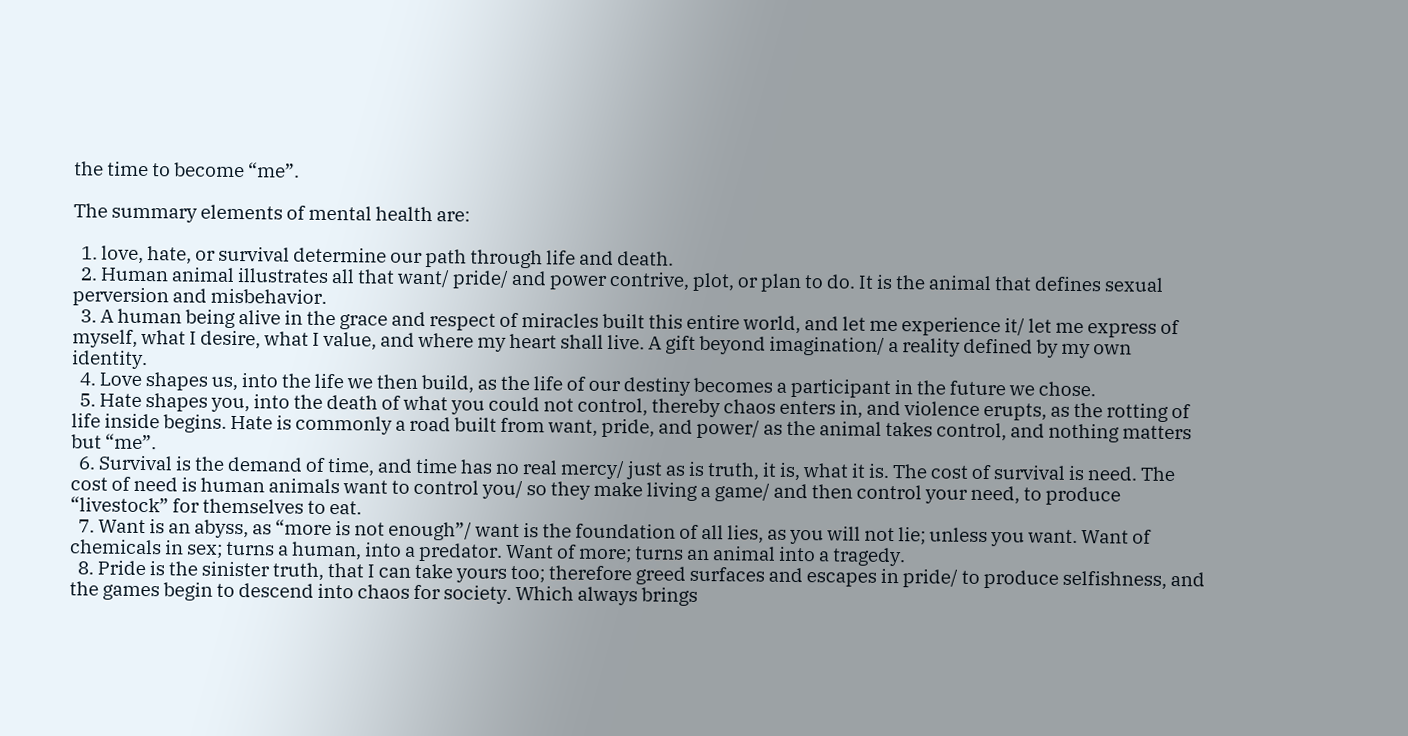the time to become “me”.

The summary elements of mental health are:

  1. love, hate, or survival determine our path through life and death.
  2. Human animal illustrates all that want/ pride/ and power contrive, plot, or plan to do. It is the animal that defines sexual perversion and misbehavior.
  3. A human being alive in the grace and respect of miracles built this entire world, and let me experience it/ let me express of myself, what I desire, what I value, and where my heart shall live. A gift beyond imagination/ a reality defined by my own identity.
  4. Love shapes us, into the life we then build, as the life of our destiny becomes a participant in the future we chose.
  5. Hate shapes you, into the death of what you could not control, thereby chaos enters in, and violence erupts, as the rotting of life inside begins. Hate is commonly a road built from want, pride, and power/ as the animal takes control, and nothing matters but “me”.
  6. Survival is the demand of time, and time has no real mercy/ just as is truth, it is, what it is. The cost of survival is need. The cost of need is human animals want to control you/ so they make living a game/ and then control your need, to produce “livestock” for themselves to eat.
  7. Want is an abyss, as “more is not enough”/ want is the foundation of all lies, as you will not lie; unless you want. Want of chemicals in sex; turns a human, into a predator. Want of more; turns an animal into a tragedy.
  8. Pride is the sinister truth, that I can take yours too; therefore greed surfaces and escapes in pride/ to produce selfishness, and the games begin to descend into chaos for society. Which always brings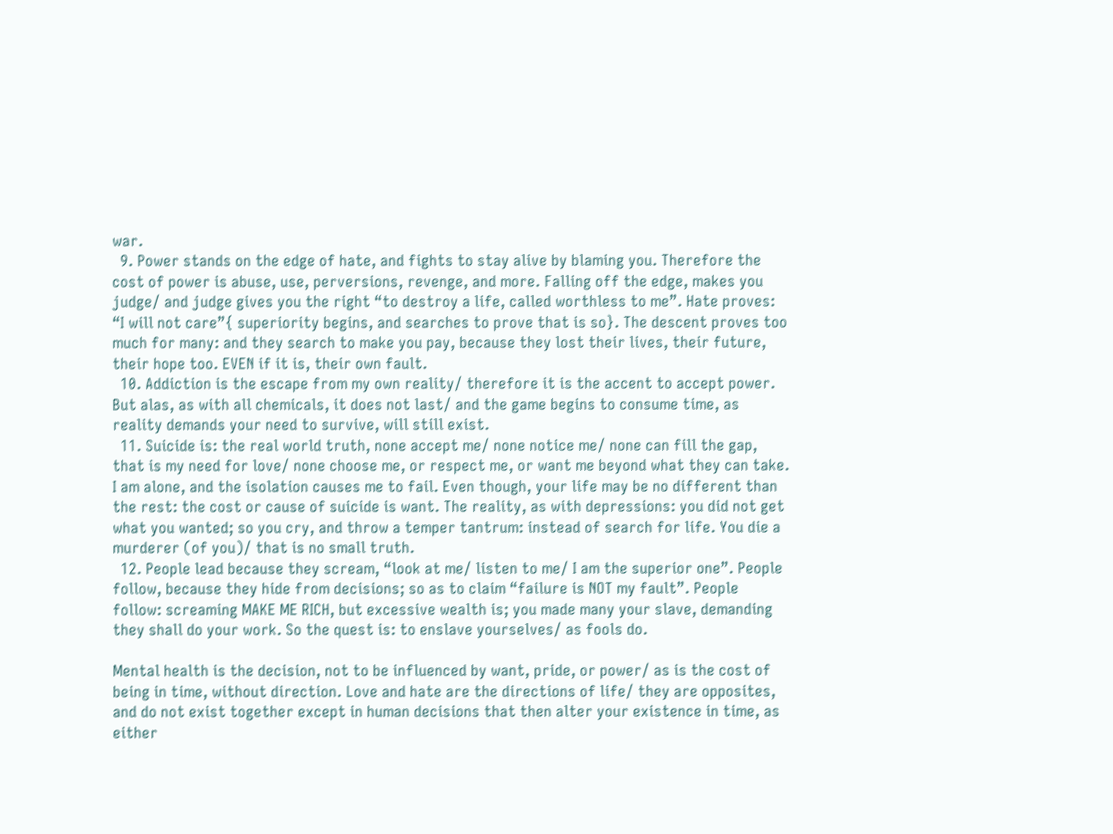war.
  9. Power stands on the edge of hate, and fights to stay alive by blaming you. Therefore the cost of power is abuse, use, perversions, revenge, and more. Falling off the edge, makes you judge/ and judge gives you the right “to destroy a life, called worthless to me”. Hate proves: “I will not care”{ superiority begins, and searches to prove that is so}. The descent proves too much for many: and they search to make you pay, because they lost their lives, their future, their hope too. EVEN if it is, their own fault.
  10. Addiction is the escape from my own reality/ therefore it is the accent to accept power. But alas, as with all chemicals, it does not last/ and the game begins to consume time, as reality demands your need to survive, will still exist.
  11. Suicide is: the real world truth, none accept me/ none notice me/ none can fill the gap, that is my need for love/ none choose me, or respect me, or want me beyond what they can take. I am alone, and the isolation causes me to fail. Even though, your life may be no different than the rest: the cost or cause of suicide is want. The reality, as with depressions: you did not get what you wanted; so you cry, and throw a temper tantrum: instead of search for life. You die a murderer (of you)/ that is no small truth.
  12. People lead because they scream, “look at me/ listen to me/ I am the superior one”. People follow, because they hide from decisions; so as to claim “failure is NOT my fault”. People follow: screaming MAKE ME RICH, but excessive wealth is; you made many your slave, demanding they shall do your work. So the quest is: to enslave yourselves/ as fools do.

Mental health is the decision, not to be influenced by want, pride, or power/ as is the cost of being in time, without direction. Love and hate are the directions of life/ they are opposites, and do not exist together except in human decisions that then alter your existence in time, as either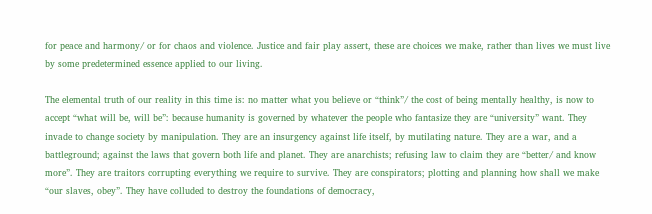for peace and harmony/ or for chaos and violence. Justice and fair play assert, these are choices we make, rather than lives we must live by some predetermined essence applied to our living.

The elemental truth of our reality in this time is: no matter what you believe or “think”/ the cost of being mentally healthy, is now to accept “what will be, will be”: because humanity is governed by whatever the people who fantasize they are “university” want. They invade to change society by manipulation. They are an insurgency against life itself, by mutilating nature. They are a war, and a battleground; against the laws that govern both life and planet. They are anarchists; refusing law to claim they are “better/ and know more”. They are traitors corrupting everything we require to survive. They are conspirators; plotting and planning how shall we make “our slaves, obey”. They have colluded to destroy the foundations of democracy,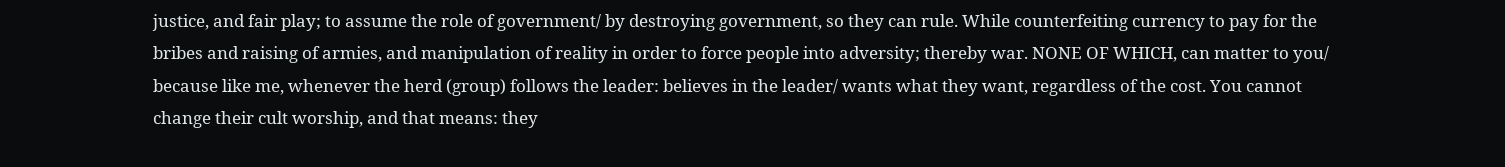justice, and fair play; to assume the role of government/ by destroying government, so they can rule. While counterfeiting currency to pay for the bribes and raising of armies, and manipulation of reality in order to force people into adversity; thereby war. NONE OF WHICH, can matter to you/ because like me, whenever the herd (group) follows the leader: believes in the leader/ wants what they want, regardless of the cost. You cannot change their cult worship, and that means: they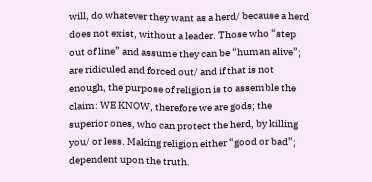will, do whatever they want as a herd/ because a herd does not exist, without a leader. Those who “step out of line” and assume they can be “human alive”; are ridiculed and forced out/ and if that is not enough, the purpose of religion is to assemble the claim: WE KNOW, therefore we are gods; the superior ones, who can protect the herd, by killing you/ or less. Making religion either “good or bad”; dependent upon the truth.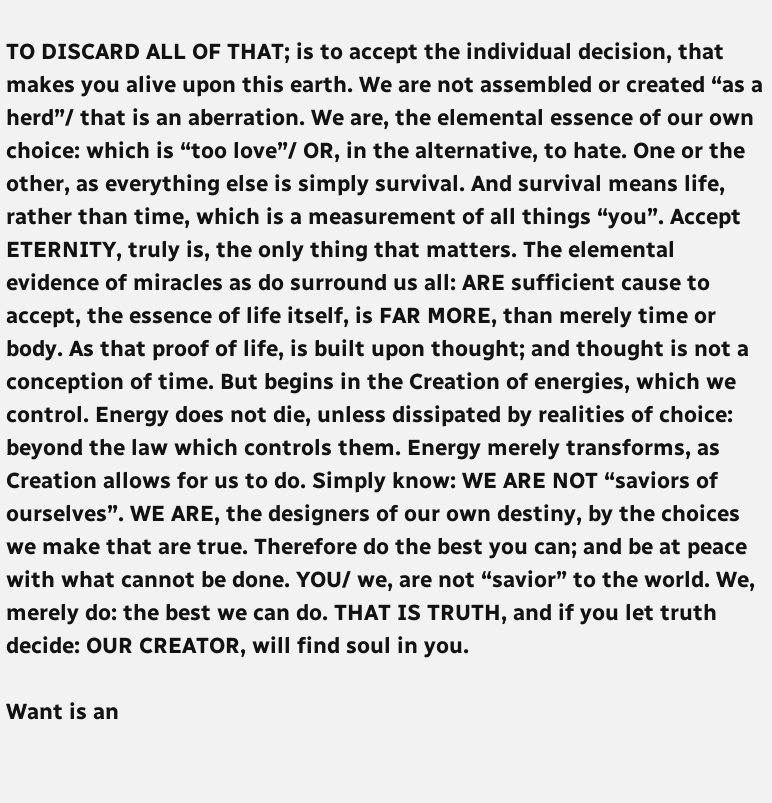TO DISCARD ALL OF THAT; is to accept the individual decision, that makes you alive upon this earth. We are not assembled or created “as a herd”/ that is an aberration. We are, the elemental essence of our own choice: which is “too love”/ OR, in the alternative, to hate. One or the other, as everything else is simply survival. And survival means life, rather than time, which is a measurement of all things “you”. Accept ETERNITY, truly is, the only thing that matters. The elemental evidence of miracles as do surround us all: ARE sufficient cause to accept, the essence of life itself, is FAR MORE, than merely time or body. As that proof of life, is built upon thought; and thought is not a conception of time. But begins in the Creation of energies, which we control. Energy does not die, unless dissipated by realities of choice: beyond the law which controls them. Energy merely transforms, as Creation allows for us to do. Simply know: WE ARE NOT “saviors of ourselves”. WE ARE, the designers of our own destiny, by the choices we make that are true. Therefore do the best you can; and be at peace with what cannot be done. YOU/ we, are not “savior” to the world. We, merely do: the best we can do. THAT IS TRUTH, and if you let truth decide: OUR CREATOR, will find soul in you.

Want is an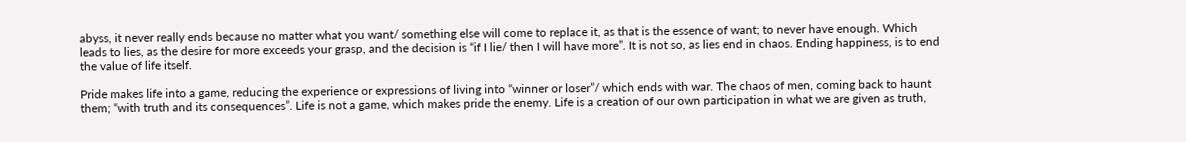abyss, it never really ends because no matter what you want/ something else will come to replace it, as that is the essence of want; to never have enough. Which leads to lies, as the desire for more exceeds your grasp, and the decision is “if I lie/ then I will have more”. It is not so, as lies end in chaos. Ending happiness, is to end the value of life itself.

Pride makes life into a game, reducing the experience or expressions of living into “winner or loser”/ which ends with war. The chaos of men, coming back to haunt them; “with truth and its consequences”. Life is not a game, which makes pride the enemy. Life is a creation of our own participation in what we are given as truth,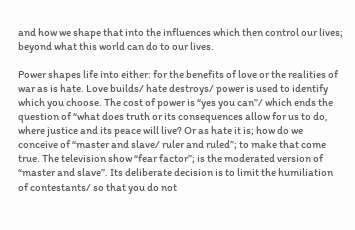and how we shape that into the influences which then control our lives; beyond what this world can do to our lives.

Power shapes life into either: for the benefits of love or the realities of war as is hate. Love builds/ hate destroys/ power is used to identify which you choose. The cost of power is “yes you can”/ which ends the question of “what does truth or its consequences allow for us to do, where justice and its peace will live? Or as hate it is; how do we conceive of “master and slave/ ruler and ruled”; to make that come true. The television show “fear factor”; is the moderated version of “master and slave”. Its deliberate decision is to limit the humiliation of contestants/ so that you do not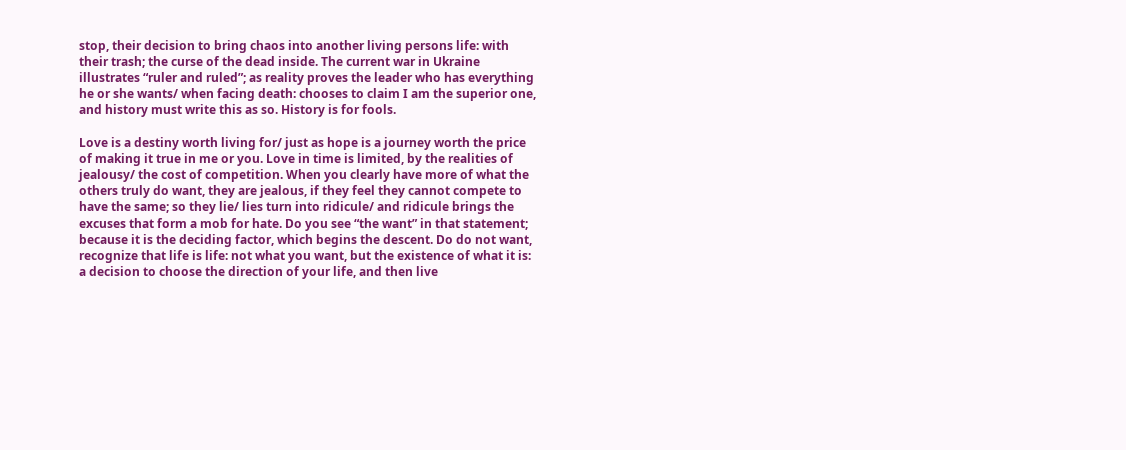stop, their decision to bring chaos into another living persons life: with their trash; the curse of the dead inside. The current war in Ukraine illustrates “ruler and ruled”; as reality proves the leader who has everything he or she wants/ when facing death: chooses to claim I am the superior one, and history must write this as so. History is for fools.

Love is a destiny worth living for/ just as hope is a journey worth the price of making it true in me or you. Love in time is limited, by the realities of jealousy/ the cost of competition. When you clearly have more of what the others truly do want, they are jealous, if they feel they cannot compete to have the same; so they lie/ lies turn into ridicule/ and ridicule brings the excuses that form a mob for hate. Do you see “the want” in that statement; because it is the deciding factor, which begins the descent. Do do not want, recognize that life is life: not what you want, but the existence of what it is: a decision to choose the direction of your life, and then live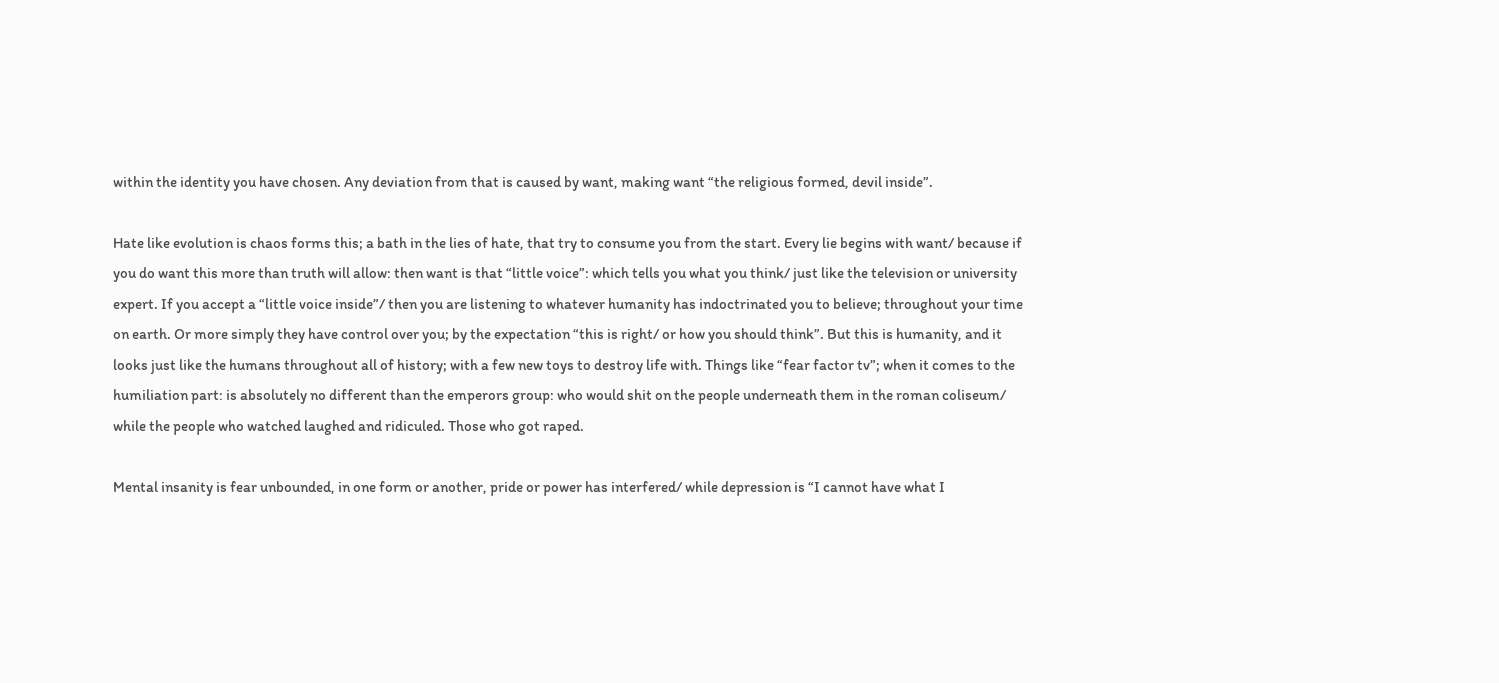within the identity you have chosen. Any deviation from that is caused by want, making want “the religious formed, devil inside”.

Hate like evolution is chaos forms this; a bath in the lies of hate, that try to consume you from the start. Every lie begins with want/ because if you do want this more than truth will allow: then want is that “little voice”: which tells you what you think/ just like the television or university expert. If you accept a “little voice inside”/ then you are listening to whatever humanity has indoctrinated you to believe; throughout your time on earth. Or more simply they have control over you; by the expectation “this is right/ or how you should think”. But this is humanity, and it looks just like the humans throughout all of history; with a few new toys to destroy life with. Things like “fear factor tv”; when it comes to the humiliation part: is absolutely no different than the emperors group: who would shit on the people underneath them in the roman coliseum/ while the people who watched laughed and ridiculed. Those who got raped.

Mental insanity is fear unbounded, in one form or another, pride or power has interfered/ while depression is “I cannot have what I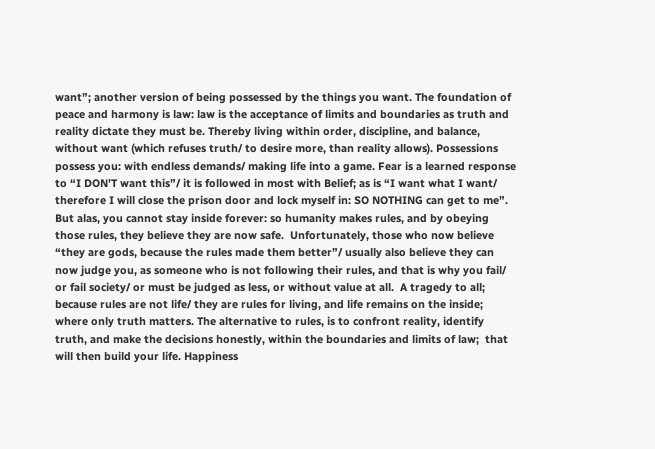want”; another version of being possessed by the things you want. The foundation of peace and harmony is law: law is the acceptance of limits and boundaries as truth and reality dictate they must be. Thereby living within order, discipline, and balance, without want (which refuses truth/ to desire more, than reality allows). Possessions possess you: with endless demands/ making life into a game. Fear is a learned response to “I DON’T want this”/ it is followed in most with Belief; as is “I want what I want/ therefore I will close the prison door and lock myself in: SO NOTHING can get to me”. But alas, you cannot stay inside forever: so humanity makes rules, and by obeying those rules, they believe they are now safe.  Unfortunately, those who now believe “they are gods, because the rules made them better”/ usually also believe they can now judge you, as someone who is not following their rules, and that is why you fail/ or fail society/ or must be judged as less, or without value at all.  A tragedy to all; because rules are not life/ they are rules for living, and life remains on the inside; where only truth matters. The alternative to rules, is to confront reality, identify truth, and make the decisions honestly, within the boundaries and limits of law;  that will then build your life. Happiness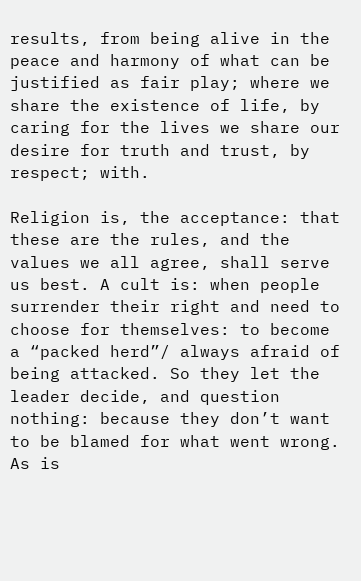results, from being alive in the peace and harmony of what can be justified as fair play; where we share the existence of life, by caring for the lives we share our desire for truth and trust, by respect; with.

Religion is, the acceptance: that these are the rules, and the values we all agree, shall serve us best. A cult is: when people surrender their right and need to choose for themselves: to become a “packed herd”/ always afraid of being attacked. So they let the leader decide, and question nothing: because they don’t want to be blamed for what went wrong. As is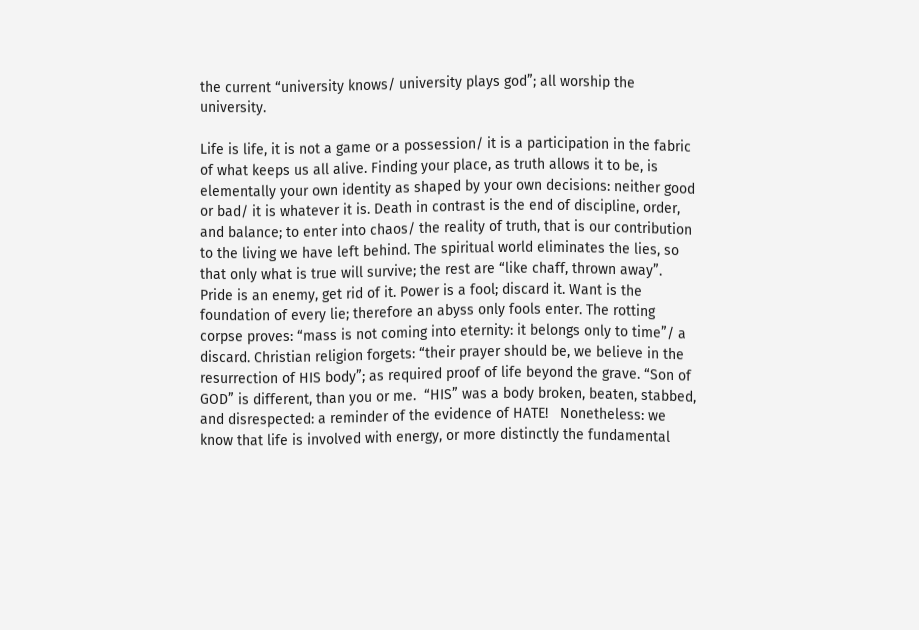the current “university knows/ university plays god”; all worship the university.

Life is life, it is not a game or a possession/ it is a participation in the fabric of what keeps us all alive. Finding your place, as truth allows it to be, is elementally your own identity as shaped by your own decisions: neither good or bad/ it is whatever it is. Death in contrast is the end of discipline, order, and balance; to enter into chaos/ the reality of truth, that is our contribution to the living we have left behind. The spiritual world eliminates the lies, so that only what is true will survive; the rest are “like chaff, thrown away”. Pride is an enemy, get rid of it. Power is a fool; discard it. Want is the foundation of every lie; therefore an abyss only fools enter. The rotting corpse proves: “mass is not coming into eternity: it belongs only to time”/ a discard. Christian religion forgets: “their prayer should be, we believe in the resurrection of HIS body”; as required proof of life beyond the grave. “Son of  GOD” is different, than you or me.  “HIS” was a body broken, beaten, stabbed, and disrespected: a reminder of the evidence of HATE!   Nonetheless: we know that life is involved with energy, or more distinctly the fundamental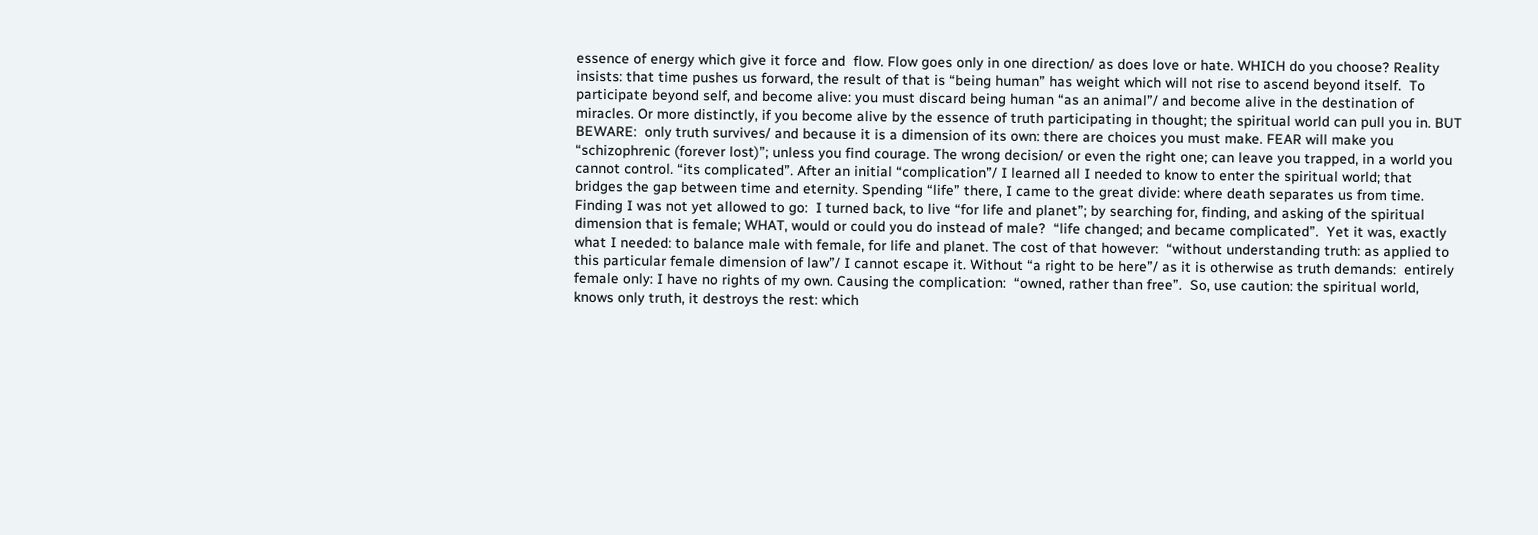essence of energy which give it force and  flow. Flow goes only in one direction/ as does love or hate. WHICH do you choose? Reality insists: that time pushes us forward, the result of that is “being human” has weight which will not rise to ascend beyond itself.  To participate beyond self, and become alive: you must discard being human “as an animal”/ and become alive in the destination of miracles. Or more distinctly, if you become alive by the essence of truth participating in thought; the spiritual world can pull you in. BUT BEWARE:  only truth survives/ and because it is a dimension of its own: there are choices you must make. FEAR will make you “schizophrenic (forever lost)”; unless you find courage. The wrong decision/ or even the right one; can leave you trapped, in a world you cannot control. “its complicated”. After an initial “complication”/ I learned all I needed to know to enter the spiritual world; that bridges the gap between time and eternity. Spending “life” there, I came to the great divide: where death separates us from time. Finding I was not yet allowed to go:  I turned back, to live “for life and planet”; by searching for, finding, and asking of the spiritual dimension that is female; WHAT, would or could you do instead of male?  “life changed; and became complicated”.  Yet it was, exactly what I needed: to balance male with female, for life and planet. The cost of that however:  “without understanding truth: as applied to this particular female dimension of law”/ I cannot escape it. Without “a right to be here”/ as it is otherwise as truth demands:  entirely female only: I have no rights of my own. Causing the complication:  “owned, rather than free”.  So, use caution: the spiritual world, knows only truth, it destroys the rest: which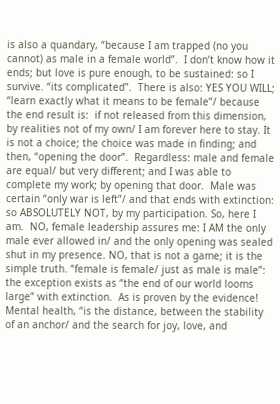is also a quandary, “because I am trapped (no you cannot) as male in a female world”.  I don’t know how it ends; but love is pure enough, to be sustained: so I survive. “its complicated”.  There is also: YES YOU WILL; “learn exactly what it means to be female”/ because the end result is:  if not released from this dimension, by realities not of my own/ I am forever here to stay. It is not a choice; the choice was made in finding; and then, “opening the door”.  Regardless: male and female are equal/ but very different; and I was able to complete my work; by opening that door.  Male was certain “only war is left”/ and that ends with extinction:  so ABSOLUTELY NOT, by my participation. So, here I am.  NO, female leadership assures me: I AM the only male ever allowed in/ and the only opening was sealed shut in my presence. NO, that is not a game; it is the simple truth. “female is female/ just as male is male”: the exception exists as “the end of our world looms large” with extinction.  As is proven by the evidence! Mental health, “is the distance, between the stability of an anchor/ and the search for joy, love, and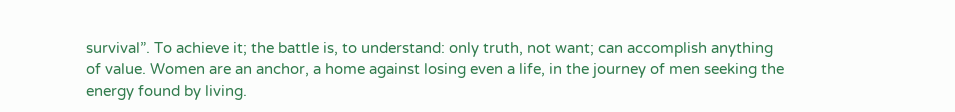survival”. To achieve it; the battle is, to understand: only truth, not want; can accomplish anything of value. Women are an anchor, a home against losing even a life, in the journey of men seeking the energy found by living.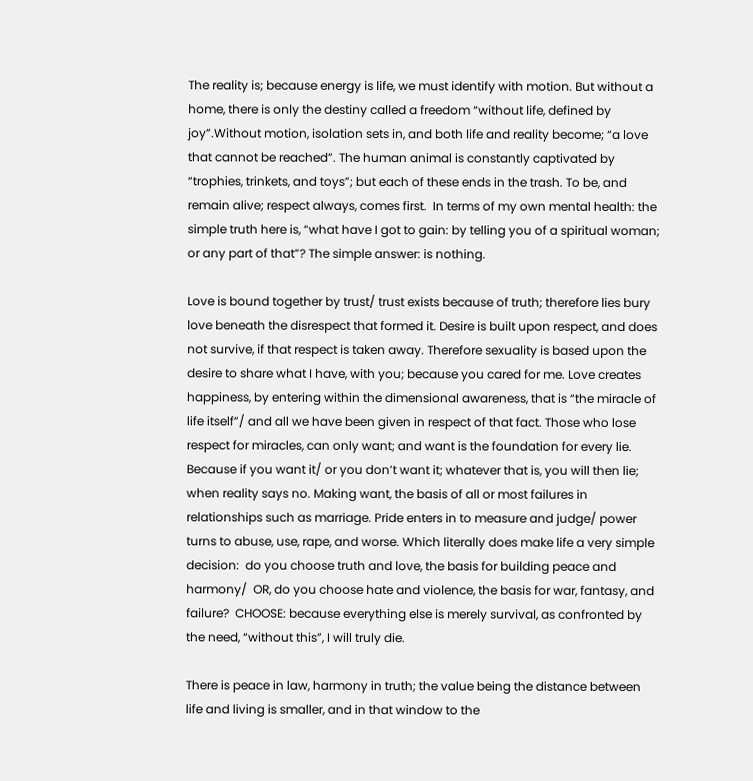The reality is; because energy is life, we must identify with motion. But without a home, there is only the destiny called a freedom “without life, defined by joy”.Without motion, isolation sets in, and both life and reality become; “a love that cannot be reached”. The human animal is constantly captivated by “trophies, trinkets, and toys”; but each of these ends in the trash. To be, and remain alive; respect always, comes first.  In terms of my own mental health: the simple truth here is, “what have I got to gain: by telling you of a spiritual woman; or any part of that”? The simple answer: is nothing.

Love is bound together by trust/ trust exists because of truth; therefore lies bury love beneath the disrespect that formed it. Desire is built upon respect, and does not survive, if that respect is taken away. Therefore sexuality is based upon the desire to share what I have, with you; because you cared for me. Love creates happiness, by entering within the dimensional awareness, that is “the miracle of life itself”/ and all we have been given in respect of that fact. Those who lose respect for miracles, can only want; and want is the foundation for every lie. Because if you want it/ or you don’t want it; whatever that is, you will then lie; when reality says no. Making want, the basis of all or most failures in relationships such as marriage. Pride enters in to measure and judge/ power turns to abuse, use, rape, and worse. Which literally does make life a very simple decision:  do you choose truth and love, the basis for building peace and harmony/  OR, do you choose hate and violence, the basis for war, fantasy, and failure?  CHOOSE: because everything else is merely survival, as confronted by the need, “without this”, I will truly die.

There is peace in law, harmony in truth; the value being the distance between life and living is smaller, and in that window to the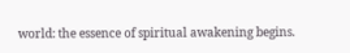world: the essence of spiritual awakening begins.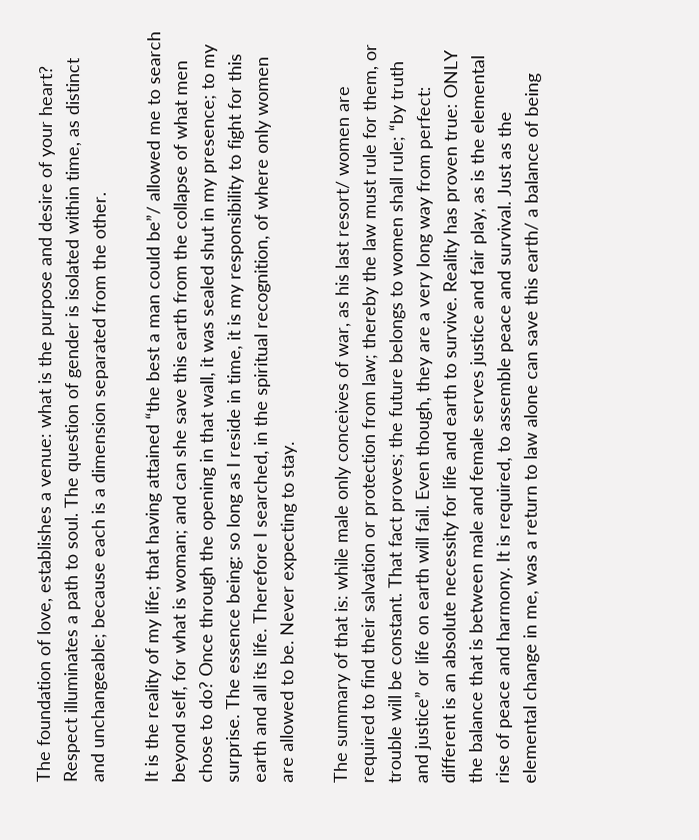The foundation of love, establishes a venue: what is the purpose and desire of your heart? Respect illuminates a path to soul. The question of gender is isolated within time, as distinct and unchangeable; because each is a dimension separated from the other.

It is the reality of my life; that having attained “the best a man could be”/ allowed me to search beyond self, for what is woman; and can she save this earth from the collapse of what men chose to do? Once through the opening in that wall, it was sealed shut in my presence; to my surprise. The essence being: so long as I reside in time, it is my responsibility to fight for this earth and all its life. Therefore I searched, in the spiritual recognition, of where only women are allowed to be. Never expecting to stay.

The summary of that is: while male only conceives of war, as his last resort/ women are required to find their salvation or protection from law; thereby the law must rule for them, or trouble will be constant. That fact proves; the future belongs to women shall rule; “by truth and justice” or life on earth will fail. Even though, they are a very long way from perfect: different is an absolute necessity for life and earth to survive. Reality has proven true: ONLY the balance that is between male and female serves justice and fair play, as is the elemental rise of peace and harmony. It is required, to assemble peace and survival. Just as the elemental change in me, was a return to law alone can save this earth/ a balance of being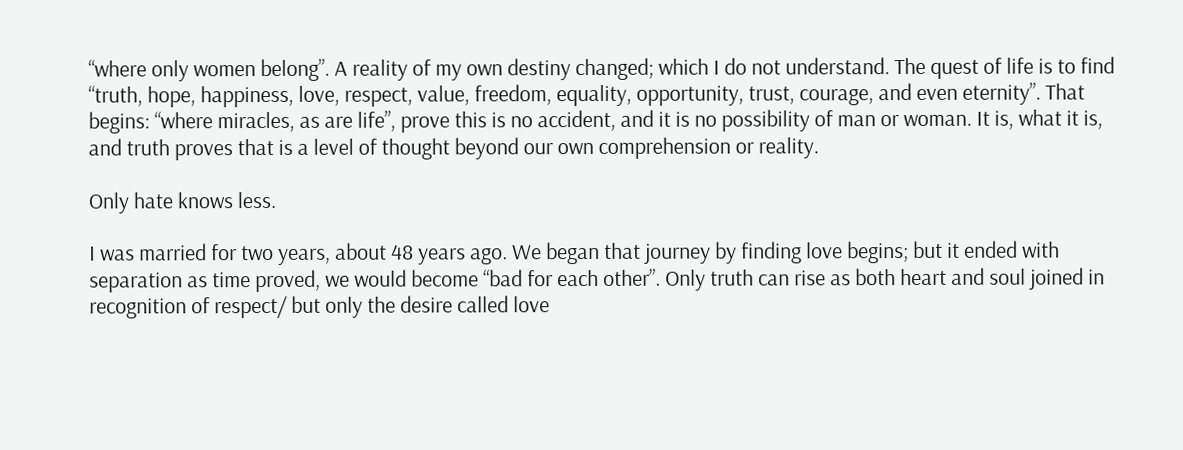“where only women belong”. A reality of my own destiny changed; which I do not understand. The quest of life is to find “truth, hope, happiness, love, respect, value, freedom, equality, opportunity, trust, courage, and even eternity”. That begins: “where miracles, as are life”, prove this is no accident, and it is no possibility of man or woman. It is, what it is, and truth proves that is a level of thought beyond our own comprehension or reality.

Only hate knows less.

I was married for two years, about 48 years ago. We began that journey by finding love begins; but it ended with separation as time proved, we would become “bad for each other”. Only truth can rise as both heart and soul joined in recognition of respect/ but only the desire called love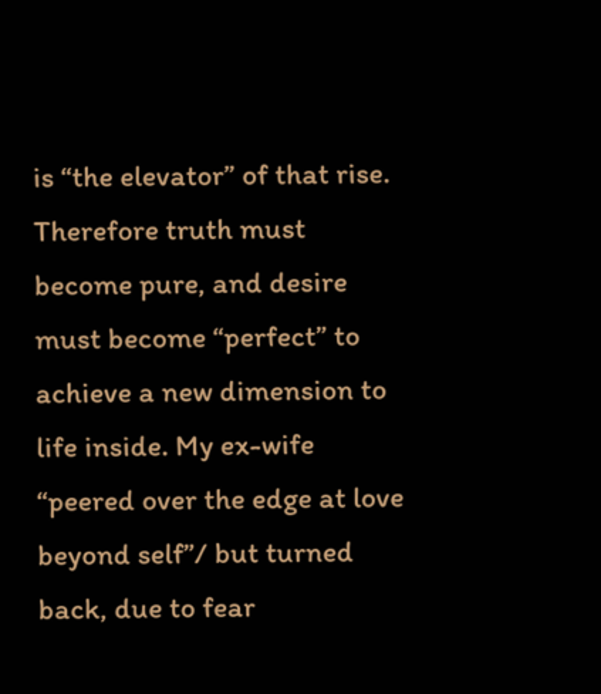is “the elevator” of that rise. Therefore truth must become pure, and desire must become “perfect” to achieve a new dimension to life inside. My ex-wife “peered over the edge at love beyond self”/ but turned back, due to fear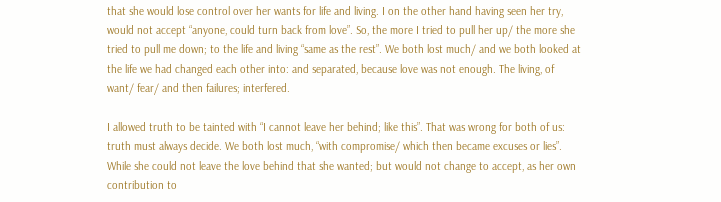that she would lose control over her wants for life and living. I on the other hand having seen her try, would not accept “anyone, could turn back from love”. So, the more I tried to pull her up/ the more she tried to pull me down; to the life and living “same as the rest”. We both lost much/ and we both looked at the life we had changed each other into: and separated, because love was not enough. The living, of want/ fear/ and then failures; interfered.

I allowed truth to be tainted with “I cannot leave her behind; like this”. That was wrong for both of us: truth must always decide. We both lost much, “with compromise/ which then became excuses or lies”. While she could not leave the love behind that she wanted; but would not change to accept, as her own contribution to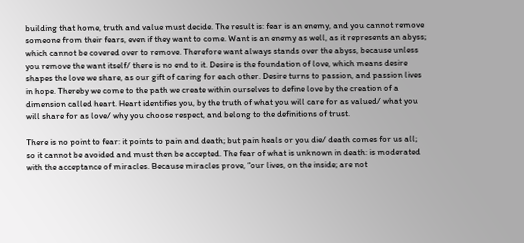building that home, truth and value must decide. The result is: fear is an enemy, and you cannot remove someone from their fears, even if they want to come. Want is an enemy as well, as it represents an abyss; which cannot be covered over to remove. Therefore want always stands over the abyss, because unless you remove the want itself/ there is no end to it. Desire is the foundation of love, which means desire shapes the love we share, as our gift of caring for each other. Desire turns to passion, and passion lives in hope. Thereby we come to the path we create within ourselves to define love by the creation of a dimension called heart. Heart identifies you, by the truth of what you will care for as valued/ what you will share for as love/ why you choose respect, and belong to the definitions of trust.

There is no point to fear: it points to pain and death; but pain heals or you die/ death comes for us all; so it cannot be avoided and must then be accepted. The fear of what is unknown in death: is moderated with the acceptance of miracles. Because miracles prove, “our lives, on the inside; are not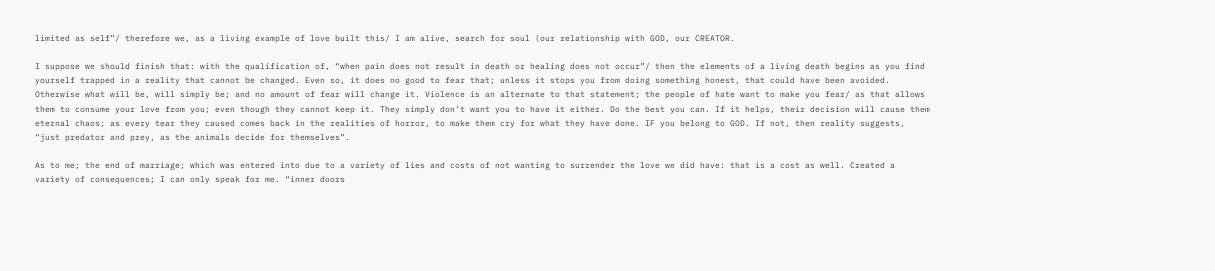limited as self”/ therefore we, as a living example of love built this/ I am alive, search for soul (our relationship with GOD, our CREATOR.

I suppose we should finish that: with the qualification of, “when pain does not result in death or healing does not occur”/ then the elements of a living death begins as you find yourself trapped in a reality that cannot be changed. Even so, it does no good to fear that; unless it stops you from doing something honest, that could have been avoided. Otherwise what will be, will simply be; and no amount of fear will change it. Violence is an alternate to that statement; the people of hate want to make you fear/ as that allows them to consume your love from you; even though they cannot keep it. They simply don’t want you to have it either. Do the best you can. If it helps, their decision will cause them eternal chaos; as every tear they caused comes back in the realities of horror, to make them cry for what they have done. IF you belong to GOD. If not, then reality suggests, “just predator and prey, as the animals decide for themselves”.

As to me; the end of marriage; which was entered into due to a variety of lies and costs of not wanting to surrender the love we did have: that is a cost as well. Created a variety of consequences; I can only speak for me. “inner doors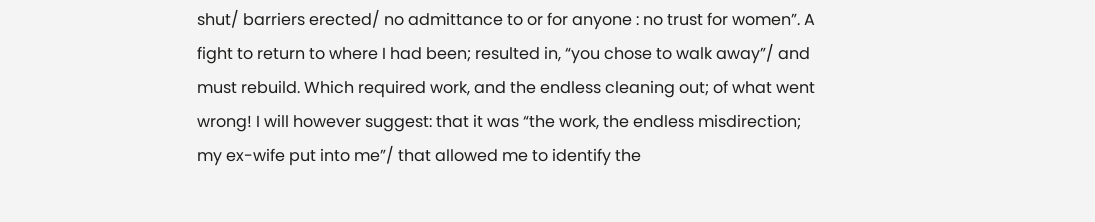shut/ barriers erected/ no admittance to or for anyone : no trust for women”. A fight to return to where I had been; resulted in, “you chose to walk away”/ and must rebuild. Which required work, and the endless cleaning out; of what went wrong! I will however suggest: that it was “the work, the endless misdirection; my ex-wife put into me”/ that allowed me to identify the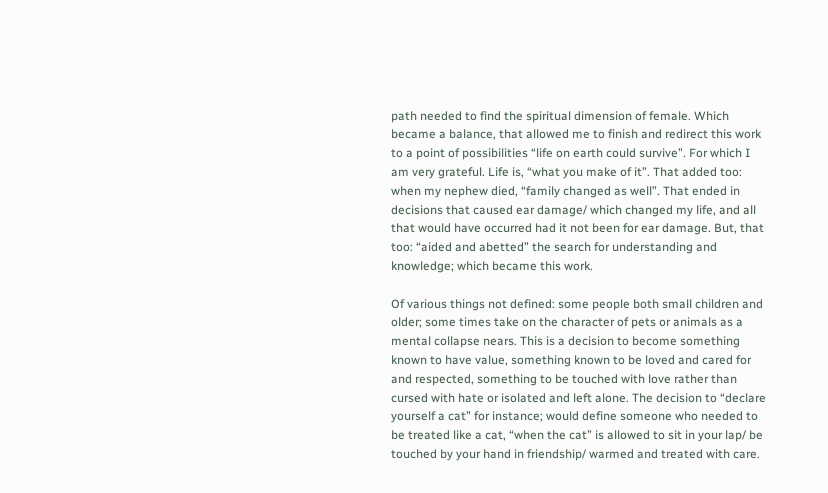path needed to find the spiritual dimension of female. Which became a balance, that allowed me to finish and redirect this work to a point of possibilities “life on earth could survive”. For which I am very grateful. Life is, “what you make of it”. That added too: when my nephew died, “family changed as well”. That ended in decisions that caused ear damage/ which changed my life, and all that would have occurred had it not been for ear damage. But, that too: “aided and abetted” the search for understanding and knowledge; which became this work.

Of various things not defined: some people both small children and older; some times take on the character of pets or animals as a mental collapse nears. This is a decision to become something known to have value, something known to be loved and cared for and respected, something to be touched with love rather than cursed with hate or isolated and left alone. The decision to “declare yourself a cat” for instance; would define someone who needed to be treated like a cat, “when the cat” is allowed to sit in your lap/ be touched by your hand in friendship/ warmed and treated with care.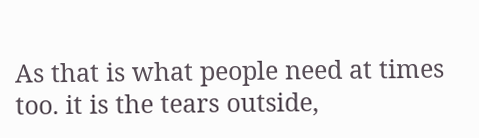As that is what people need at times too. it is the tears outside,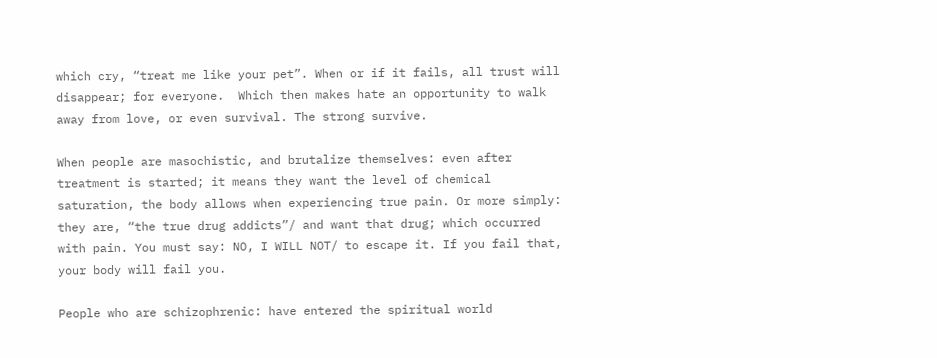which cry, “treat me like your pet”. When or if it fails, all trust will disappear; for everyone.  Which then makes hate an opportunity to walk away from love, or even survival. The strong survive.

When people are masochistic, and brutalize themselves: even after treatment is started; it means they want the level of chemical saturation, the body allows when experiencing true pain. Or more simply: they are, “the true drug addicts”/ and want that drug; which occurred with pain. You must say: NO, I WILL NOT/ to escape it. If you fail that, your body will fail you.

People who are schizophrenic: have entered the spiritual world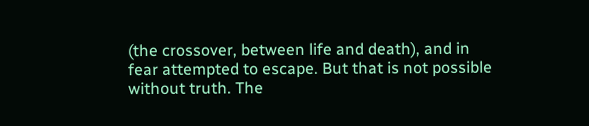(the crossover, between life and death), and in fear attempted to escape. But that is not possible without truth. The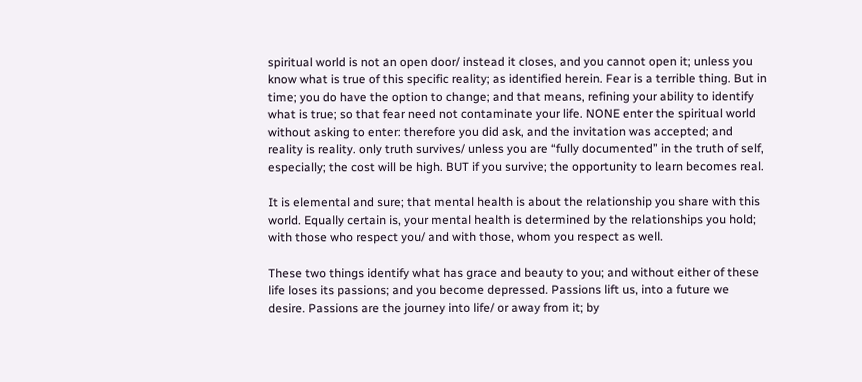spiritual world is not an open door/ instead it closes, and you cannot open it; unless you know what is true of this specific reality; as identified herein. Fear is a terrible thing. But in time; you do have the option to change; and that means, refining your ability to identify what is true; so that fear need not contaminate your life. NONE enter the spiritual world without asking to enter: therefore you did ask, and the invitation was accepted; and reality is reality. only truth survives/ unless you are “fully documented” in the truth of self, especially; the cost will be high. BUT if you survive; the opportunity to learn becomes real.

It is elemental and sure; that mental health is about the relationship you share with this world. Equally certain is, your mental health is determined by the relationships you hold; with those who respect you/ and with those, whom you respect as well.

These two things identify what has grace and beauty to you; and without either of these life loses its passions; and you become depressed. Passions lift us, into a future we desire. Passions are the journey into life/ or away from it; by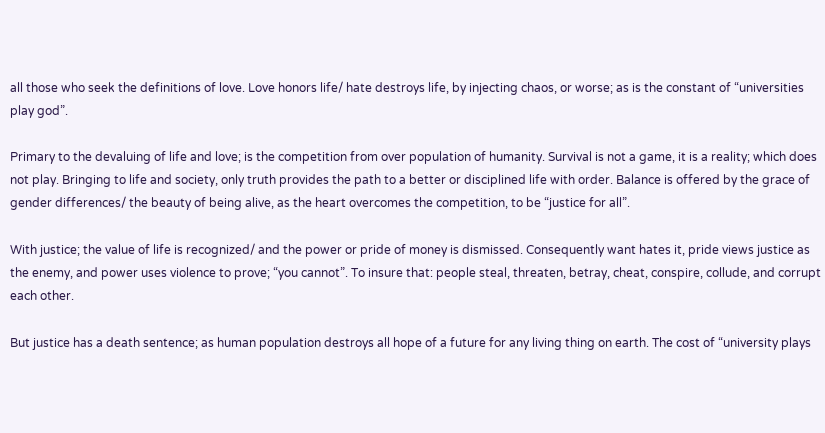all those who seek the definitions of love. Love honors life/ hate destroys life, by injecting chaos, or worse; as is the constant of “universities play god”.

Primary to the devaluing of life and love; is the competition from over population of humanity. Survival is not a game, it is a reality; which does not play. Bringing to life and society, only truth provides the path to a better or disciplined life with order. Balance is offered by the grace of gender differences/ the beauty of being alive, as the heart overcomes the competition, to be “justice for all”.

With justice; the value of life is recognized/ and the power or pride of money is dismissed. Consequently want hates it, pride views justice as the enemy, and power uses violence to prove; “you cannot”. To insure that: people steal, threaten, betray, cheat, conspire, collude, and corrupt each other.

But justice has a death sentence; as human population destroys all hope of a future for any living thing on earth. The cost of “university plays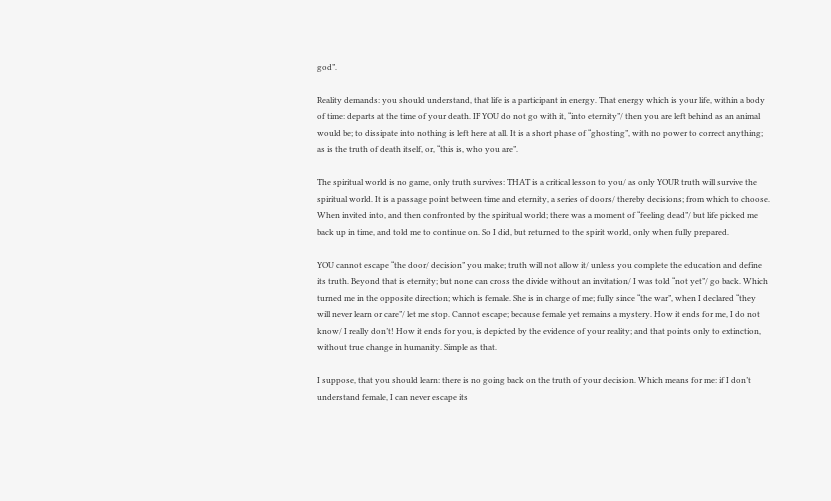god”.

Reality demands: you should understand, that life is a participant in energy. That energy which is your life, within a body of time: departs at the time of your death. IF YOU do not go with it, “into eternity”/ then you are left behind as an animal would be; to dissipate into nothing is left here at all. It is a short phase of “ghosting”, with no power to correct anything; as is the truth of death itself, or, “this is, who you are”.

The spiritual world is no game, only truth survives: THAT is a critical lesson to you/ as only YOUR truth will survive the spiritual world. It is a passage point between time and eternity, a series of doors/ thereby decisions; from which to choose. When invited into, and then confronted by the spiritual world; there was a moment of “feeling dead”/ but life picked me back up in time, and told me to continue on. So I did, but returned to the spirit world, only when fully prepared.

YOU cannot escape “the door/ decision” you make; truth will not allow it/ unless you complete the education and define its truth. Beyond that is eternity; but none can cross the divide without an invitation/ I was told “not yet”/ go back. Which turned me in the opposite direction; which is female. She is in charge of me; fully since “the war”, when I declared “they will never learn or care”/ let me stop. Cannot escape; because female yet remains a mystery. How it ends for me, I do not know/ I really don’t! How it ends for you, is depicted by the evidence of your reality; and that points only to extinction, without true change in humanity. Simple as that.

I suppose, that you should learn: there is no going back on the truth of your decision. Which means for me: if I don’t understand female, I can never escape its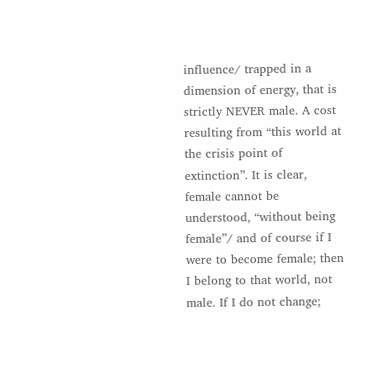influence/ trapped in a dimension of energy, that is strictly NEVER male. A cost resulting from “this world at the crisis point of extinction”. It is clear, female cannot be understood, “without being female”/ and of course if I were to become female; then I belong to that world, not male. If I do not change;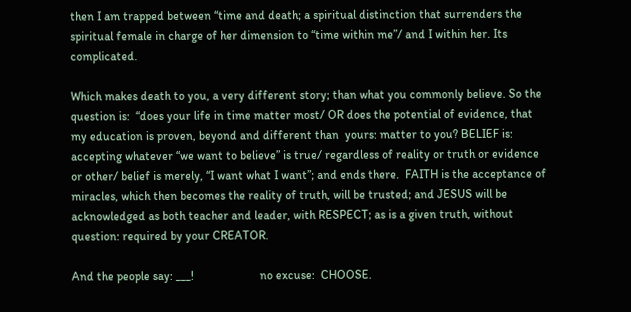then I am trapped between “time and death; a spiritual distinction that surrenders the spiritual female in charge of her dimension to “time within me”/ and I within her. Its complicated.

Which makes death to you, a very different story; than what you commonly believe. So the question is:  “does your life in time matter most/ OR does the potential of evidence, that my education is proven, beyond and different than  yours: matter to you? BELIEF is: accepting whatever “we want to believe” is true/ regardless of reality or truth or evidence or other/ belief is merely, “I want what I want”; and ends there.  FAITH is the acceptance of miracles, which then becomes the reality of truth, will be trusted; and JESUS will be acknowledged as both teacher and leader, with RESPECT; as is a given truth, without question: required by your CREATOR.

And the people say: ___!                      no excuse:  CHOOSE.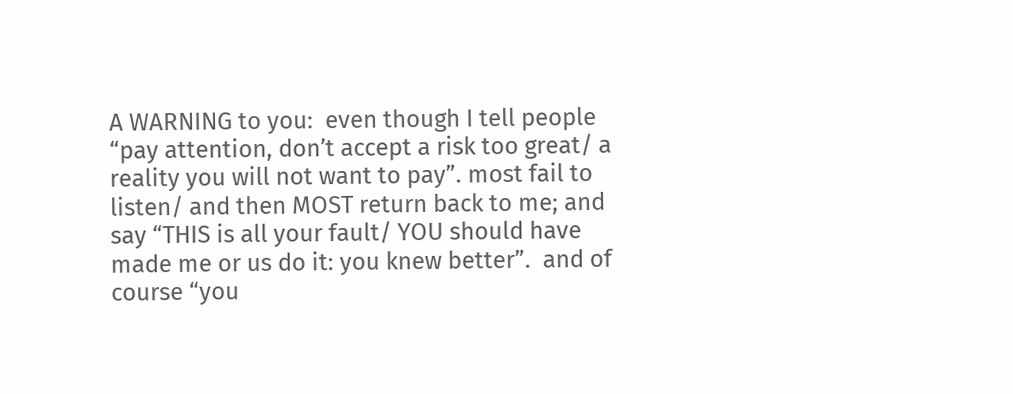A WARNING to you:  even though I tell people “pay attention, don’t accept a risk too great/ a reality you will not want to pay”. most fail to listen/ and then MOST return back to me; and say “THIS is all your fault/ YOU should have made me or us do it: you knew better”.  and of course “you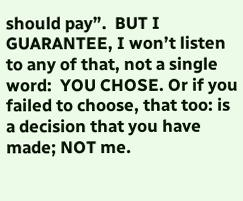should pay”.  BUT I GUARANTEE, I won’t listen to any of that, not a single word:  YOU CHOSE. Or if you failed to choose, that too: is a decision that you have made; NOT me.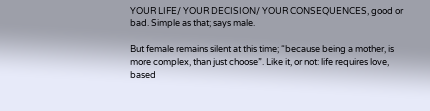YOUR LIFE/ YOUR DECISION/ YOUR CONSEQUENCES, good or bad. Simple as that; says male.

But female remains silent at this time; “because being a mother, is more complex, than just choose”. Like it, or not: life requires love, based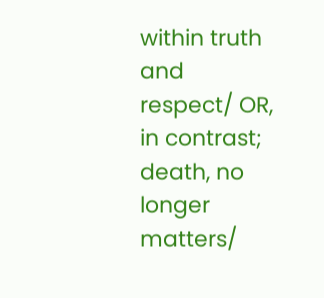within truth and respect/ OR, in contrast; death, no longer matters/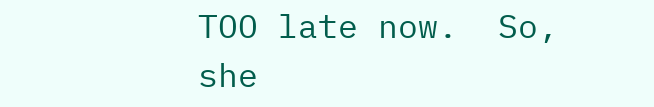TOO late now.  So, she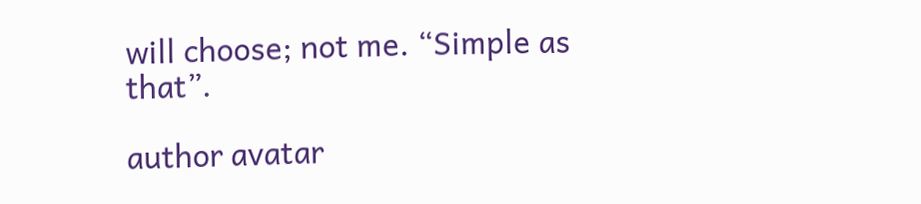will choose; not me. “Simple as that”.

author avatar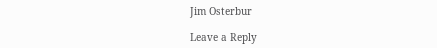Jim Osterbur

Leave a Reply